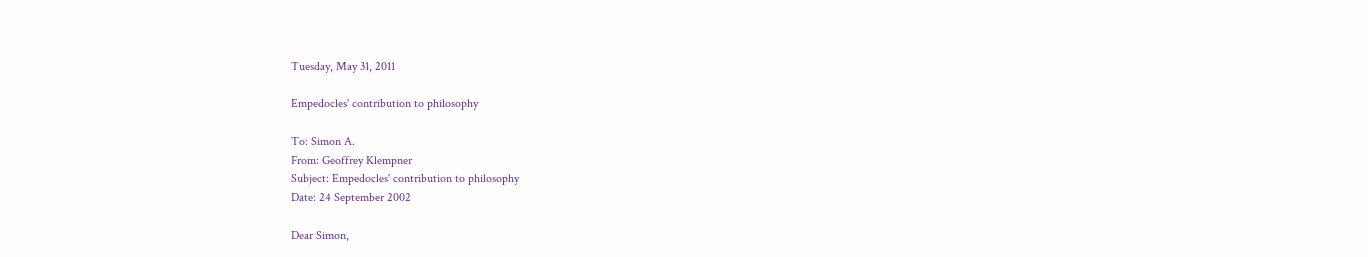Tuesday, May 31, 2011

Empedocles' contribution to philosophy

To: Simon A.
From: Geoffrey Klempner
Subject: Empedocles' contribution to philosophy
Date: 24 September 2002

Dear Simon,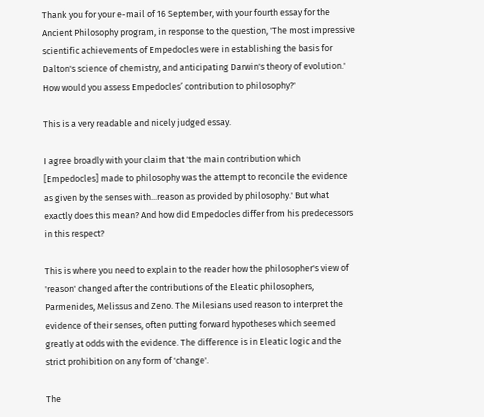Thank you for your e-mail of 16 September, with your fourth essay for the Ancient Philosophy program, in response to the question, 'The most impressive scientific achievements of Empedocles were in establishing the basis for Dalton's science of chemistry, and anticipating Darwin's theory of evolution.' How would you assess Empedocles’ contribution to philosophy?'

This is a very readable and nicely judged essay.

I agree broadly with your claim that 'the main contribution which [Empedocles] made to philosophy was the attempt to reconcile the evidence as given by the senses with...reason as provided by philosophy.' But what exactly does this mean? And how did Empedocles differ from his predecessors in this respect?

This is where you need to explain to the reader how the philosopher's view of 'reason' changed after the contributions of the Eleatic philosophers, Parmenides, Melissus and Zeno. The Milesians used reason to interpret the evidence of their senses, often putting forward hypotheses which seemed greatly at odds with the evidence. The difference is in Eleatic logic and the strict prohibition on any form of 'change'.

The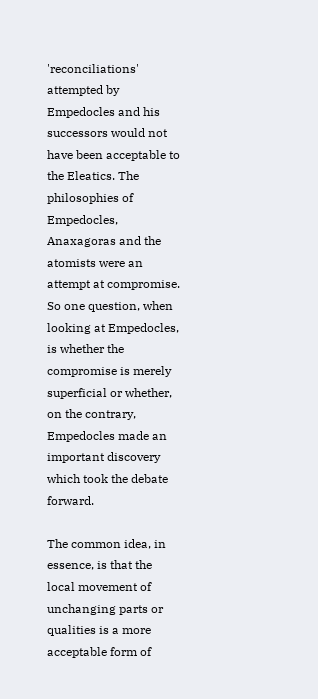'reconciliations' attempted by Empedocles and his successors would not have been acceptable to the Eleatics. The philosophies of Empedocles, Anaxagoras and the atomists were an attempt at compromise. So one question, when looking at Empedocles, is whether the compromise is merely superficial or whether, on the contrary, Empedocles made an important discovery which took the debate forward.

The common idea, in essence, is that the local movement of unchanging parts or qualities is a more acceptable form of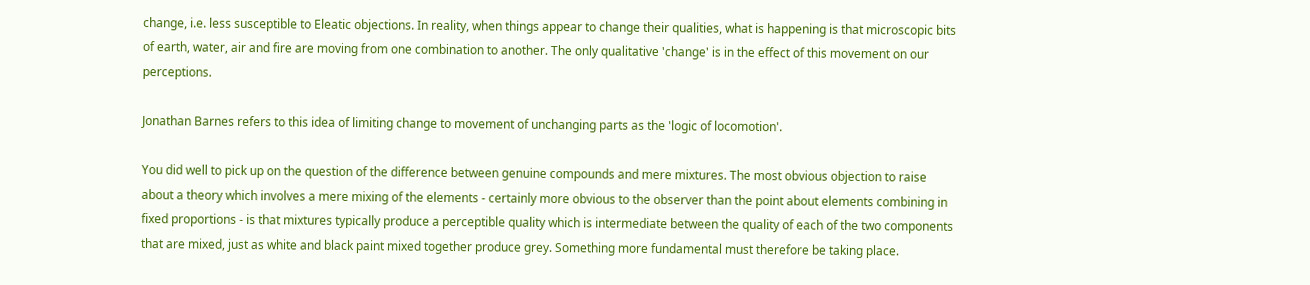change, i.e. less susceptible to Eleatic objections. In reality, when things appear to change their qualities, what is happening is that microscopic bits of earth, water, air and fire are moving from one combination to another. The only qualitative 'change' is in the effect of this movement on our perceptions.

Jonathan Barnes refers to this idea of limiting change to movement of unchanging parts as the 'logic of locomotion'.

You did well to pick up on the question of the difference between genuine compounds and mere mixtures. The most obvious objection to raise about a theory which involves a mere mixing of the elements - certainly more obvious to the observer than the point about elements combining in fixed proportions - is that mixtures typically produce a perceptible quality which is intermediate between the quality of each of the two components that are mixed, just as white and black paint mixed together produce grey. Something more fundamental must therefore be taking place.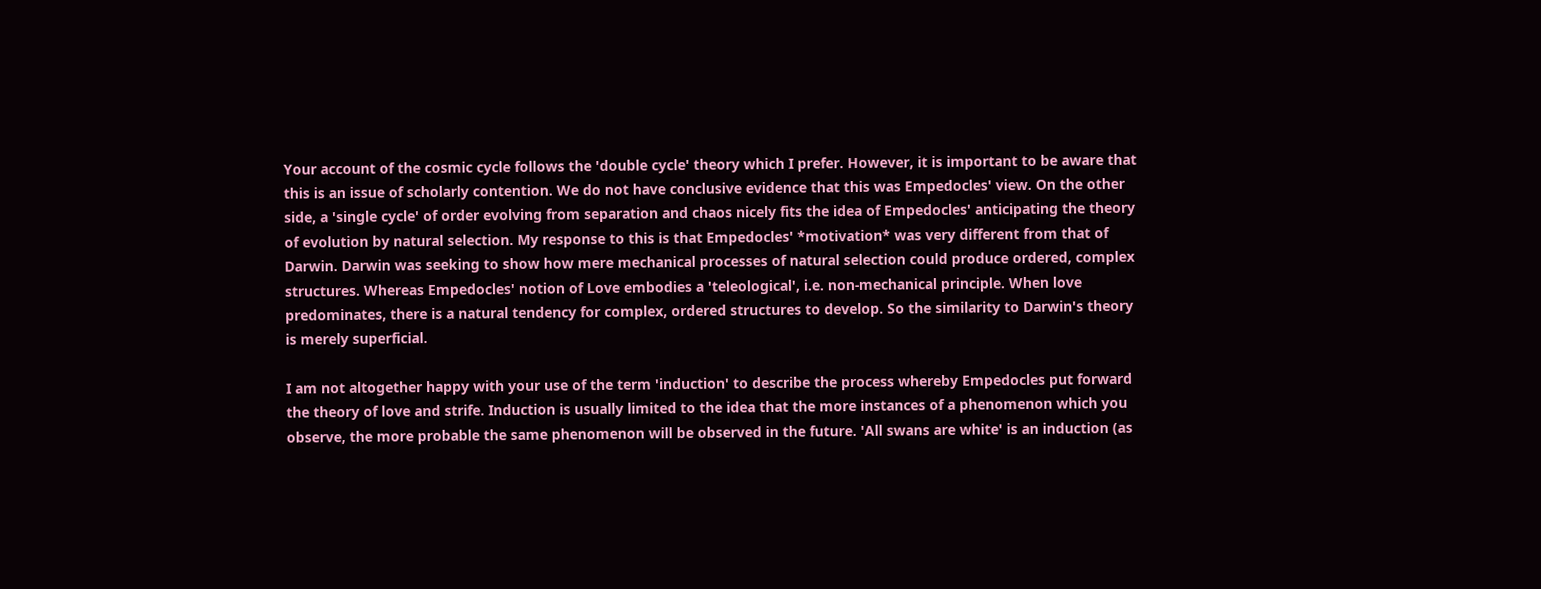Your account of the cosmic cycle follows the 'double cycle' theory which I prefer. However, it is important to be aware that this is an issue of scholarly contention. We do not have conclusive evidence that this was Empedocles' view. On the other side, a 'single cycle' of order evolving from separation and chaos nicely fits the idea of Empedocles' anticipating the theory of evolution by natural selection. My response to this is that Empedocles' *motivation* was very different from that of Darwin. Darwin was seeking to show how mere mechanical processes of natural selection could produce ordered, complex structures. Whereas Empedocles' notion of Love embodies a 'teleological', i.e. non-mechanical principle. When love predominates, there is a natural tendency for complex, ordered structures to develop. So the similarity to Darwin's theory is merely superficial.

I am not altogether happy with your use of the term 'induction' to describe the process whereby Empedocles put forward the theory of love and strife. Induction is usually limited to the idea that the more instances of a phenomenon which you observe, the more probable the same phenomenon will be observed in the future. 'All swans are white' is an induction (as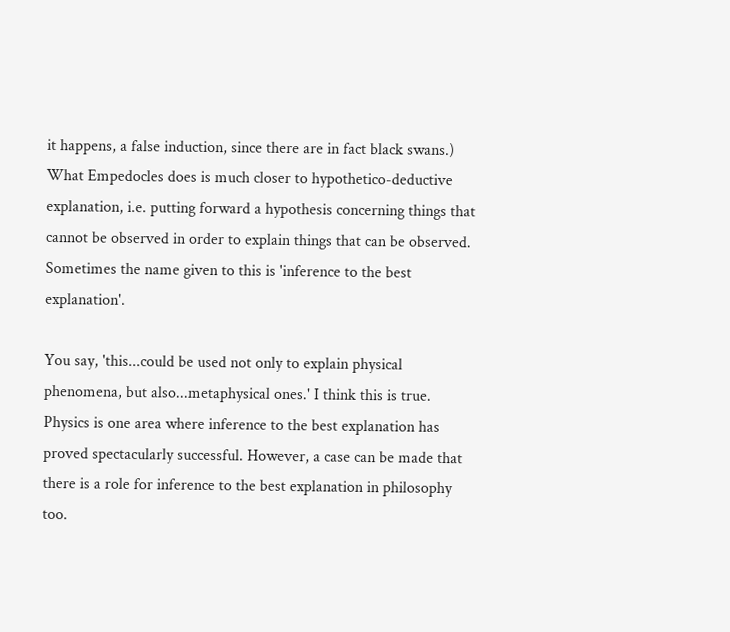it happens, a false induction, since there are in fact black swans.) What Empedocles does is much closer to hypothetico-deductive explanation, i.e. putting forward a hypothesis concerning things that cannot be observed in order to explain things that can be observed. Sometimes the name given to this is 'inference to the best explanation'.

You say, 'this...could be used not only to explain physical phenomena, but also...metaphysical ones.' I think this is true. Physics is one area where inference to the best explanation has proved spectacularly successful. However, a case can be made that there is a role for inference to the best explanation in philosophy too.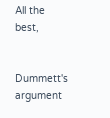All the best,


Dummett's argument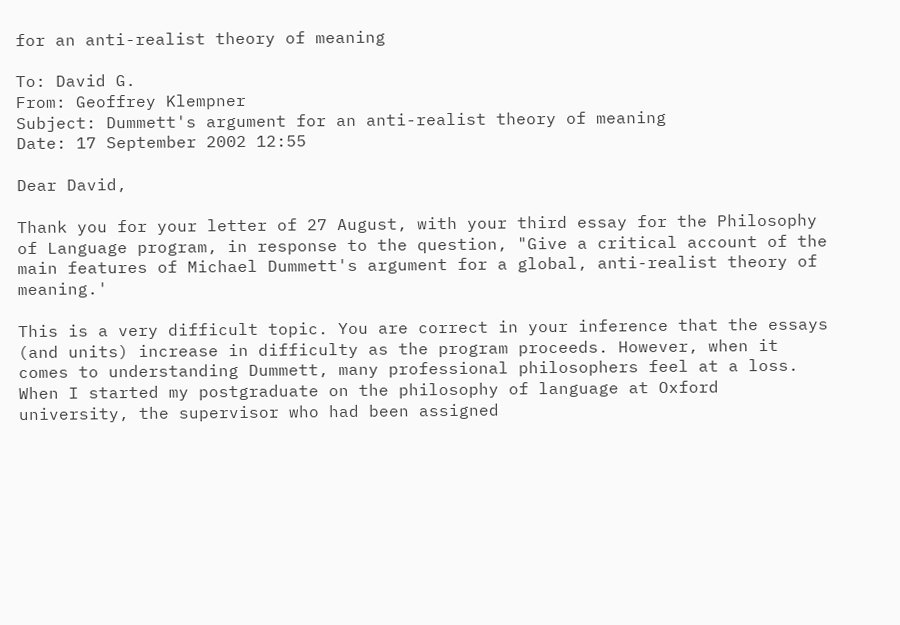for an anti-realist theory of meaning

To: David G.
From: Geoffrey Klempner
Subject: Dummett's argument for an anti-realist theory of meaning
Date: 17 September 2002 12:55

Dear David,

Thank you for your letter of 27 August, with your third essay for the Philosophy of Language program, in response to the question, "Give a critical account of the main features of Michael Dummett's argument for a global, anti-realist theory of meaning.'

This is a very difficult topic. You are correct in your inference that the essays (and units) increase in difficulty as the program proceeds. However, when it comes to understanding Dummett, many professional philosophers feel at a loss. When I started my postgraduate on the philosophy of language at Oxford university, the supervisor who had been assigned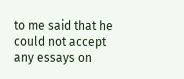to me said that he could not accept any essays on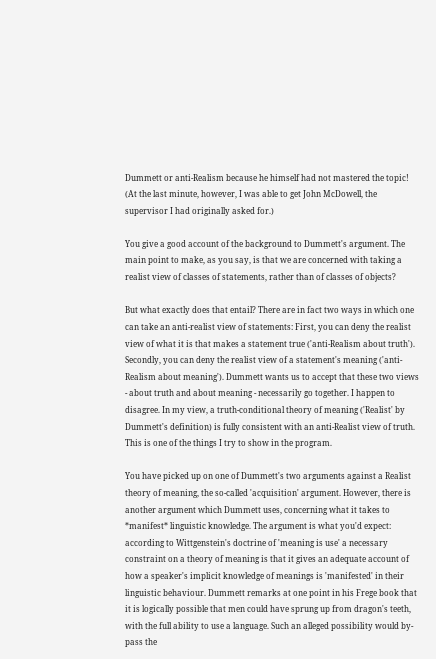Dummett or anti-Realism because he himself had not mastered the topic! (At the last minute, however, I was able to get John McDowell, the supervisor I had originally asked for.)

You give a good account of the background to Dummett's argument. The main point to make, as you say, is that we are concerned with taking a realist view of classes of statements, rather than of classes of objects?

But what exactly does that entail? There are in fact two ways in which one can take an anti-realist view of statements: First, you can deny the realist view of what it is that makes a statement true ('anti-Realism about truth'). Secondly, you can deny the realist view of a statement's meaning ('anti-Realism about meaning'). Dummett wants us to accept that these two views - about truth and about meaning - necessarily go together. I happen to disagree. In my view, a truth-conditional theory of meaning ('Realist' by Dummett's definition) is fully consistent with an anti-Realist view of truth. This is one of the things I try to show in the program.

You have picked up on one of Dummett's two arguments against a Realist theory of meaning, the so-called 'acquisition' argument. However, there is another argument which Dummett uses, concerning what it takes to *manifest* linguistic knowledge. The argument is what you'd expect: according to Wittgenstein's doctrine of 'meaning is use' a necessary constraint on a theory of meaning is that it gives an adequate account of how a speaker's implicit knowledge of meanings is 'manifested' in their linguistic behaviour. Dummett remarks at one point in his Frege book that it is logically possible that men could have sprung up from dragon's teeth, with the full ability to use a language. Such an alleged possibility would by-pass the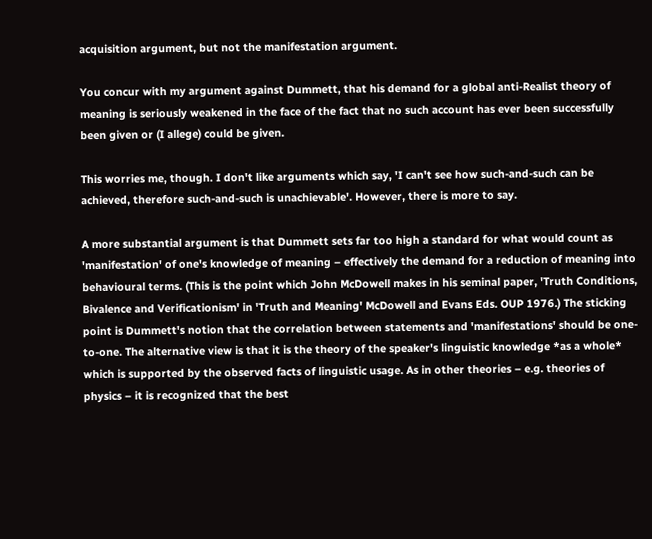acquisition argument, but not the manifestation argument.

You concur with my argument against Dummett, that his demand for a global anti-Realist theory of meaning is seriously weakened in the face of the fact that no such account has ever been successfully been given or (I allege) could be given.

This worries me, though. I don't like arguments which say, 'I can't see how such-and-such can be achieved, therefore such-and-such is unachievable'. However, there is more to say.

A more substantial argument is that Dummett sets far too high a standard for what would count as 'manifestation' of one's knowledge of meaning – effectively the demand for a reduction of meaning into behavioural terms. (This is the point which John McDowell makes in his seminal paper, 'Truth Conditions, Bivalence and Verificationism' in 'Truth and Meaning' McDowell and Evans Eds. OUP 1976.) The sticking point is Dummett's notion that the correlation between statements and 'manifestations' should be one-to-one. The alternative view is that it is the theory of the speaker's linguistic knowledge *as a whole* which is supported by the observed facts of linguistic usage. As in other theories – e.g. theories of physics – it is recognized that the best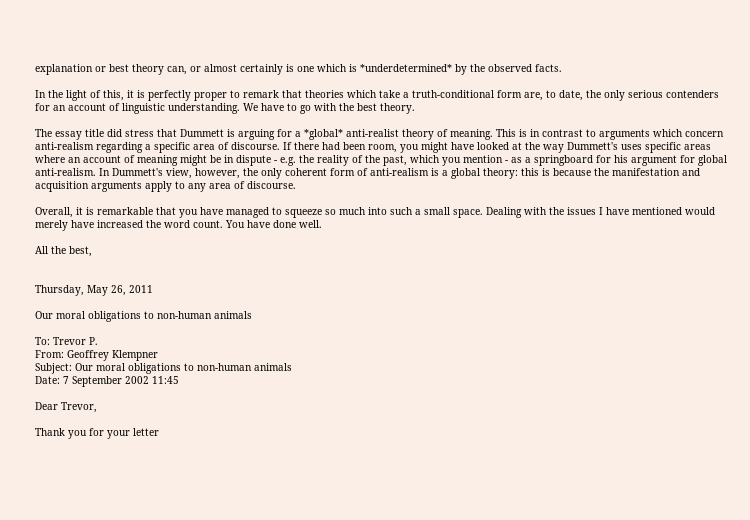explanation or best theory can, or almost certainly is one which is *underdetermined* by the observed facts.

In the light of this, it is perfectly proper to remark that theories which take a truth-conditional form are, to date, the only serious contenders for an account of linguistic understanding. We have to go with the best theory.

The essay title did stress that Dummett is arguing for a *global* anti-realist theory of meaning. This is in contrast to arguments which concern anti-realism regarding a specific area of discourse. If there had been room, you might have looked at the way Dummett's uses specific areas where an account of meaning might be in dispute - e.g. the reality of the past, which you mention - as a springboard for his argument for global anti-realism. In Dummett's view, however, the only coherent form of anti-realism is a global theory: this is because the manifestation and acquisition arguments apply to any area of discourse.

Overall, it is remarkable that you have managed to squeeze so much into such a small space. Dealing with the issues I have mentioned would merely have increased the word count. You have done well.

All the best,


Thursday, May 26, 2011

Our moral obligations to non-human animals

To: Trevor P.
From: Geoffrey Klempner
Subject: Our moral obligations to non-human animals
Date: 7 September 2002 11:45

Dear Trevor,

Thank you for your letter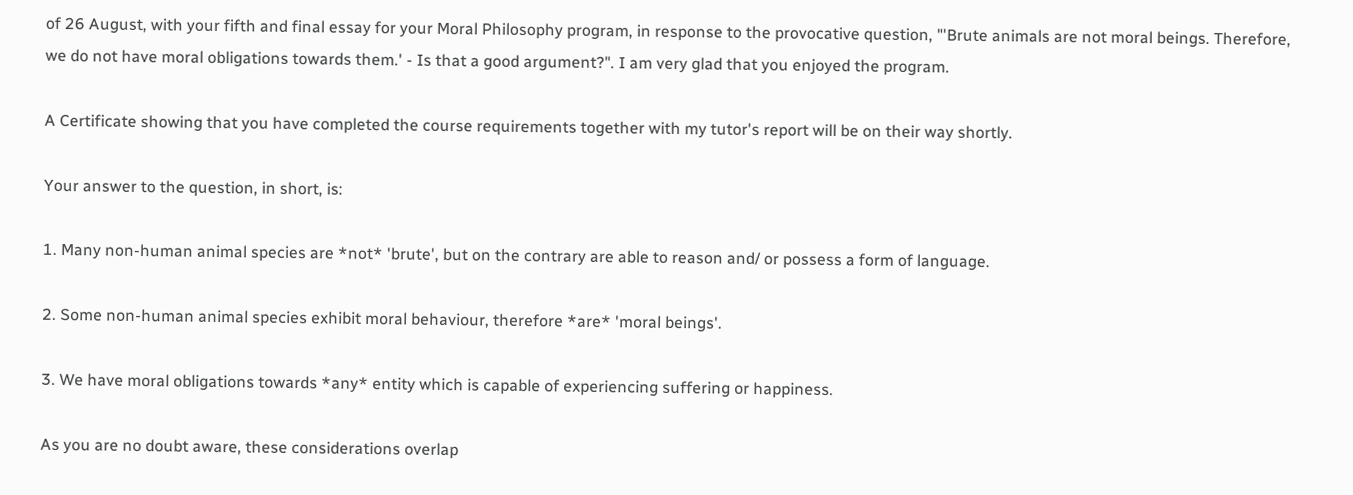of 26 August, with your fifth and final essay for your Moral Philosophy program, in response to the provocative question, "'Brute animals are not moral beings. Therefore, we do not have moral obligations towards them.' - Is that a good argument?". I am very glad that you enjoyed the program.

A Certificate showing that you have completed the course requirements together with my tutor's report will be on their way shortly.

Your answer to the question, in short, is:

1. Many non-human animal species are *not* 'brute', but on the contrary are able to reason and/ or possess a form of language.

2. Some non-human animal species exhibit moral behaviour, therefore *are* 'moral beings'.

3. We have moral obligations towards *any* entity which is capable of experiencing suffering or happiness.

As you are no doubt aware, these considerations overlap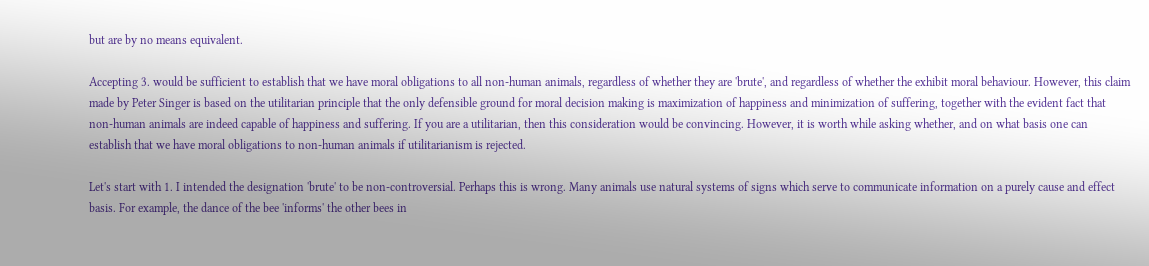but are by no means equivalent.

Accepting 3. would be sufficient to establish that we have moral obligations to all non-human animals, regardless of whether they are 'brute', and regardless of whether the exhibit moral behaviour. However, this claim made by Peter Singer is based on the utilitarian principle that the only defensible ground for moral decision making is maximization of happiness and minimization of suffering, together with the evident fact that non-human animals are indeed capable of happiness and suffering. If you are a utilitarian, then this consideration would be convincing. However, it is worth while asking whether, and on what basis one can establish that we have moral obligations to non-human animals if utilitarianism is rejected.

Let's start with 1. I intended the designation 'brute' to be non-controversial. Perhaps this is wrong. Many animals use natural systems of signs which serve to communicate information on a purely cause and effect basis. For example, the dance of the bee 'informs' the other bees in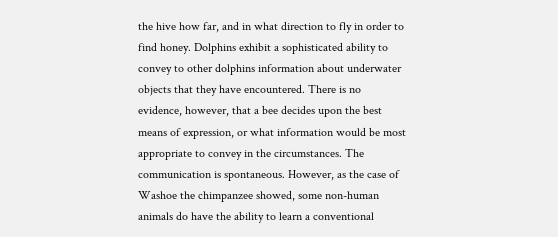the hive how far, and in what direction to fly in order to find honey. Dolphins exhibit a sophisticated ability to convey to other dolphins information about underwater objects that they have encountered. There is no evidence, however, that a bee decides upon the best means of expression, or what information would be most appropriate to convey in the circumstances. The communication is spontaneous. However, as the case of Washoe the chimpanzee showed, some non-human animals do have the ability to learn a conventional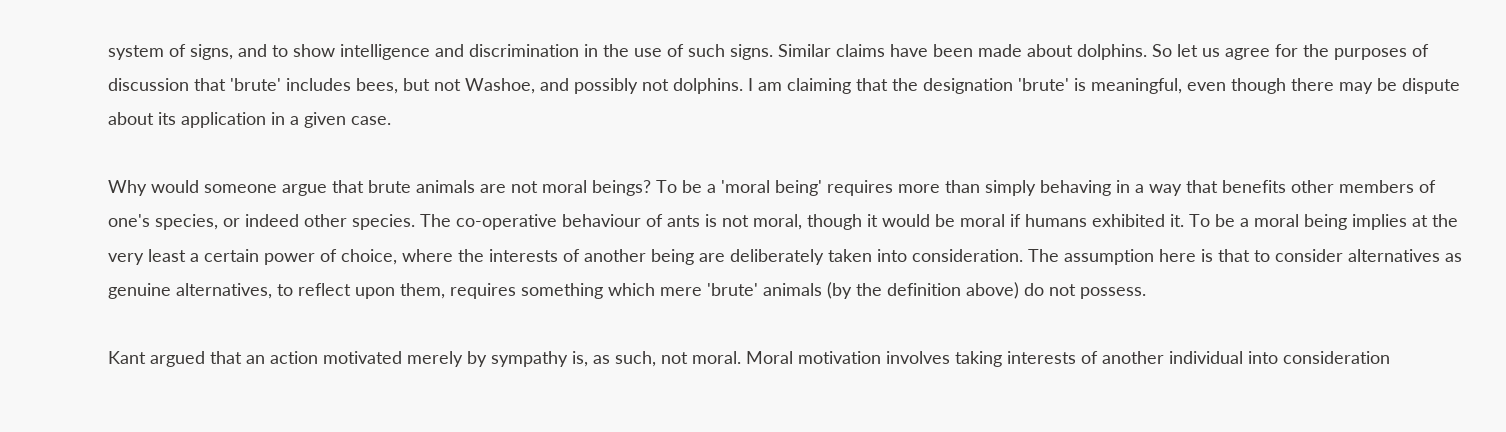system of signs, and to show intelligence and discrimination in the use of such signs. Similar claims have been made about dolphins. So let us agree for the purposes of discussion that 'brute' includes bees, but not Washoe, and possibly not dolphins. I am claiming that the designation 'brute' is meaningful, even though there may be dispute about its application in a given case.

Why would someone argue that brute animals are not moral beings? To be a 'moral being' requires more than simply behaving in a way that benefits other members of one's species, or indeed other species. The co-operative behaviour of ants is not moral, though it would be moral if humans exhibited it. To be a moral being implies at the very least a certain power of choice, where the interests of another being are deliberately taken into consideration. The assumption here is that to consider alternatives as genuine alternatives, to reflect upon them, requires something which mere 'brute' animals (by the definition above) do not possess.

Kant argued that an action motivated merely by sympathy is, as such, not moral. Moral motivation involves taking interests of another individual into consideration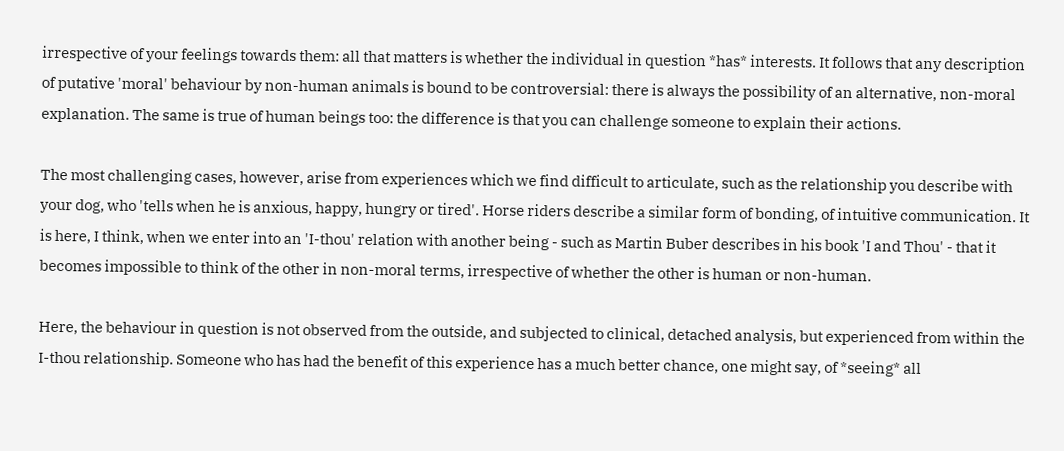irrespective of your feelings towards them: all that matters is whether the individual in question *has* interests. It follows that any description of putative 'moral' behaviour by non-human animals is bound to be controversial: there is always the possibility of an alternative, non-moral explanation. The same is true of human beings too: the difference is that you can challenge someone to explain their actions.

The most challenging cases, however, arise from experiences which we find difficult to articulate, such as the relationship you describe with your dog, who 'tells when he is anxious, happy, hungry or tired'. Horse riders describe a similar form of bonding, of intuitive communication. It is here, I think, when we enter into an 'I-thou' relation with another being - such as Martin Buber describes in his book 'I and Thou' - that it becomes impossible to think of the other in non-moral terms, irrespective of whether the other is human or non-human.

Here, the behaviour in question is not observed from the outside, and subjected to clinical, detached analysis, but experienced from within the I-thou relationship. Someone who has had the benefit of this experience has a much better chance, one might say, of *seeing* all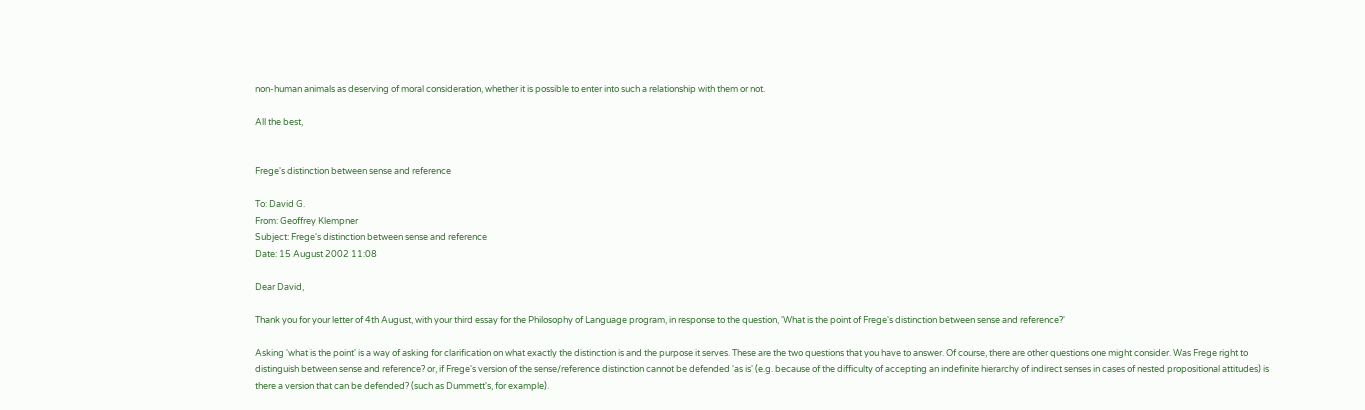non-human animals as deserving of moral consideration, whether it is possible to enter into such a relationship with them or not.

All the best,


Frege's distinction between sense and reference

To: David G.
From: Geoffrey Klempner
Subject: Frege's distinction between sense and reference
Date: 15 August 2002 11:08

Dear David,

Thank you for your letter of 4th August, with your third essay for the Philosophy of Language program, in response to the question, 'What is the point of Frege's distinction between sense and reference?'

Asking 'what is the point' is a way of asking for clarification on what exactly the distinction is and the purpose it serves. These are the two questions that you have to answer. Of course, there are other questions one might consider. Was Frege right to distinguish between sense and reference? or, if Frege's version of the sense/reference distinction cannot be defended 'as is' (e.g. because of the difficulty of accepting an indefinite hierarchy of indirect senses in cases of nested propositional attitudes) is there a version that can be defended? (such as Dummett's, for example).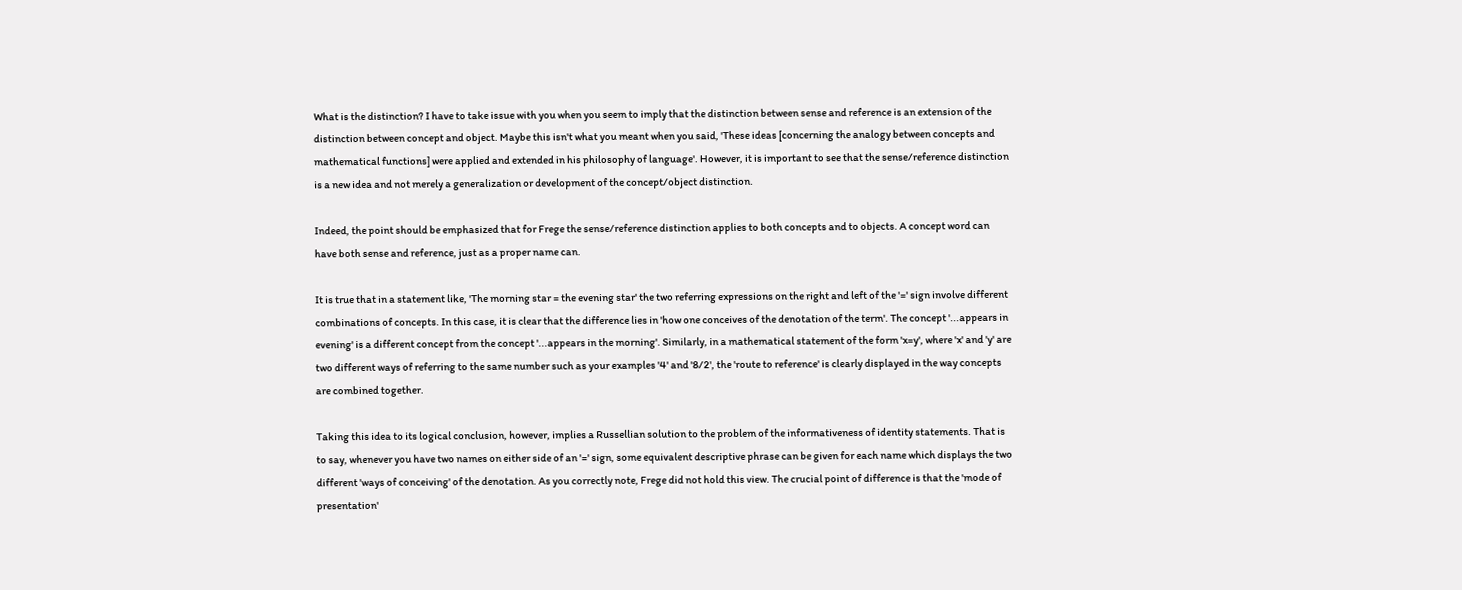What is the distinction? I have to take issue with you when you seem to imply that the distinction between sense and reference is an extension of the distinction between concept and object. Maybe this isn't what you meant when you said, 'These ideas [concerning the analogy between concepts and mathematical functions] were applied and extended in his philosophy of language'. However, it is important to see that the sense/reference distinction is a new idea and not merely a generalization or development of the concept/object distinction.

Indeed, the point should be emphasized that for Frege the sense/reference distinction applies to both concepts and to objects. A concept word can have both sense and reference, just as a proper name can.

It is true that in a statement like, 'The morning star = the evening star' the two referring expressions on the right and left of the '=' sign involve different combinations of concepts. In this case, it is clear that the difference lies in 'how one conceives of the denotation of the term'. The concept '...appears in evening' is a different concept from the concept '...appears in the morning'. Similarly, in a mathematical statement of the form 'x=y', where 'x' and 'y' are two different ways of referring to the same number such as your examples '4' and '8/2', the 'route to reference' is clearly displayed in the way concepts are combined together.

Taking this idea to its logical conclusion, however, implies a Russellian solution to the problem of the informativeness of identity statements. That is to say, whenever you have two names on either side of an '=' sign, some equivalent descriptive phrase can be given for each name which displays the two different 'ways of conceiving' of the denotation. As you correctly note, Frege did not hold this view. The crucial point of difference is that the 'mode of presentation'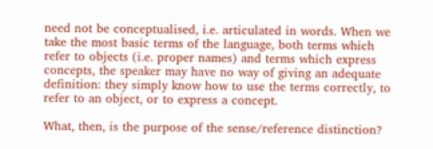need not be conceptualised, i.e. articulated in words. When we take the most basic terms of the language, both terms which refer to objects (i.e. proper names) and terms which express concepts, the speaker may have no way of giving an adequate definition: they simply know how to use the terms correctly, to refer to an object, or to express a concept.

What, then, is the purpose of the sense/reference distinction?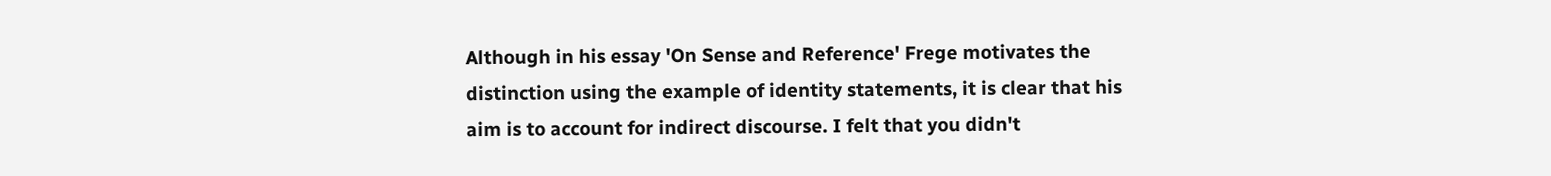Although in his essay 'On Sense and Reference' Frege motivates the distinction using the example of identity statements, it is clear that his aim is to account for indirect discourse. I felt that you didn't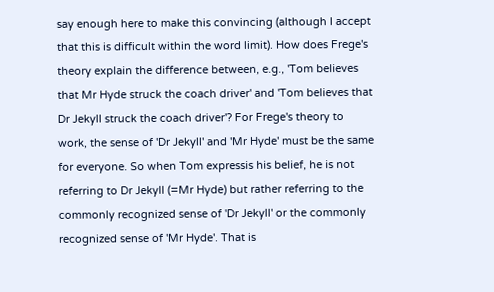say enough here to make this convincing (although I accept that this is difficult within the word limit). How does Frege's theory explain the difference between, e.g., 'Tom believes that Mr Hyde struck the coach driver' and 'Tom believes that Dr Jekyll struck the coach driver'? For Frege's theory to work, the sense of 'Dr Jekyll' and 'Mr Hyde' must be the same for everyone. So when Tom expressis his belief, he is not referring to Dr Jekyll (=Mr Hyde) but rather referring to the commonly recognized sense of 'Dr Jekyll' or the commonly recognized sense of 'Mr Hyde'. That is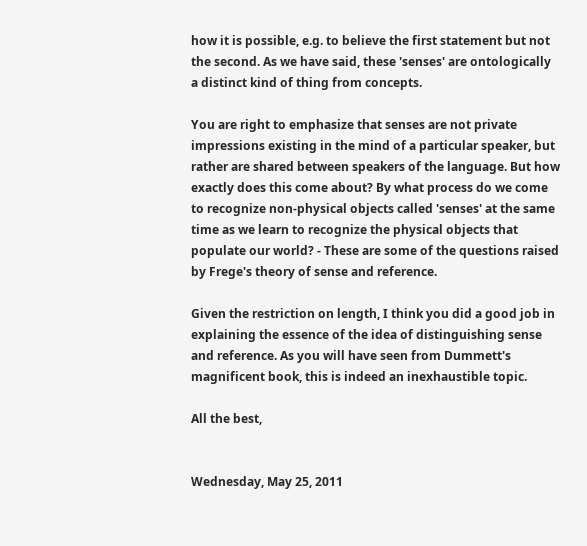how it is possible, e.g. to believe the first statement but not the second. As we have said, these 'senses' are ontologically a distinct kind of thing from concepts.

You are right to emphasize that senses are not private impressions existing in the mind of a particular speaker, but rather are shared between speakers of the language. But how exactly does this come about? By what process do we come to recognize non-physical objects called 'senses' at the same time as we learn to recognize the physical objects that populate our world? - These are some of the questions raised by Frege's theory of sense and reference.

Given the restriction on length, I think you did a good job in explaining the essence of the idea of distinguishing sense and reference. As you will have seen from Dummett's magnificent book, this is indeed an inexhaustible topic.

All the best,


Wednesday, May 25, 2011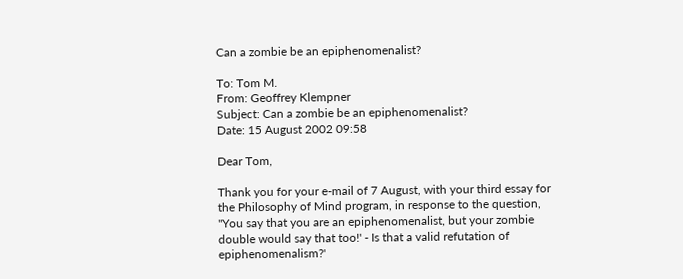Can a zombie be an epiphenomenalist?

To: Tom M.
From: Geoffrey Klempner
Subject: Can a zombie be an epiphenomenalist?
Date: 15 August 2002 09:58

Dear Tom,

Thank you for your e-mail of 7 August, with your third essay for the Philosophy of Mind program, in response to the question, ''You say that you are an epiphenomenalist, but your zombie double would say that too!' - Is that a valid refutation of epiphenomenalism?'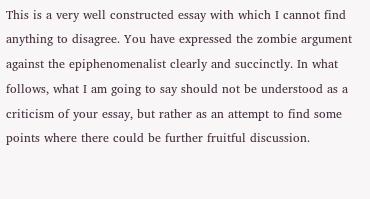This is a very well constructed essay with which I cannot find anything to disagree. You have expressed the zombie argument against the epiphenomenalist clearly and succinctly. In what follows, what I am going to say should not be understood as a criticism of your essay, but rather as an attempt to find some points where there could be further fruitful discussion.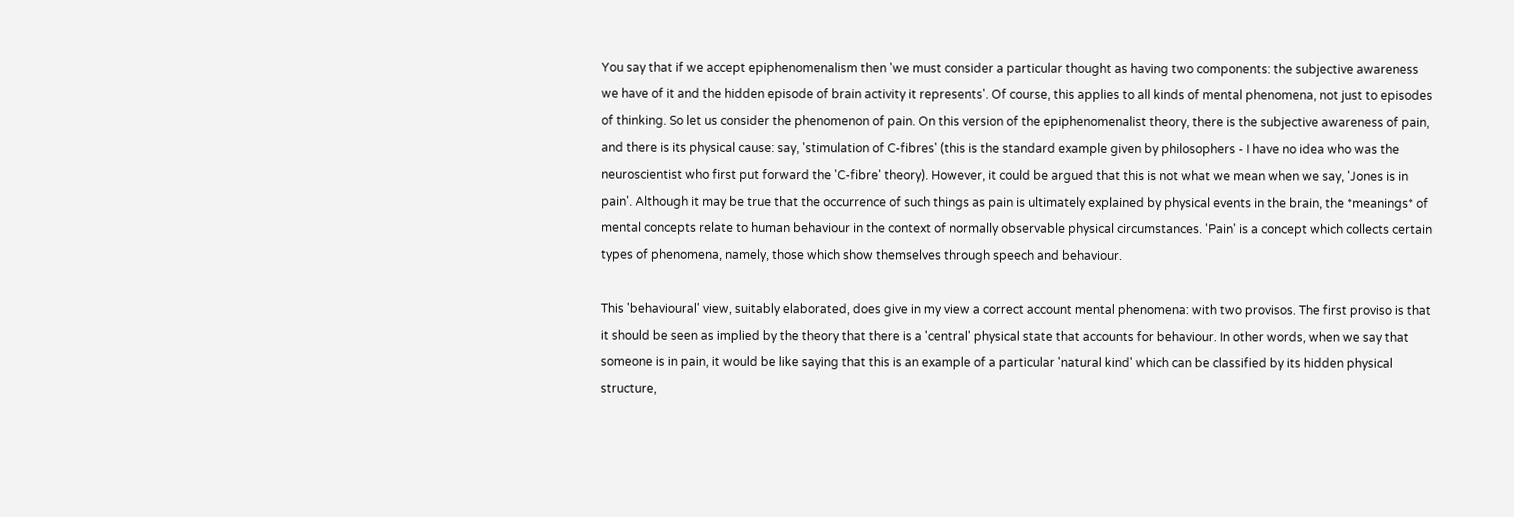You say that if we accept epiphenomenalism then 'we must consider a particular thought as having two components: the subjective awareness we have of it and the hidden episode of brain activity it represents'. Of course, this applies to all kinds of mental phenomena, not just to episodes of thinking. So let us consider the phenomenon of pain. On this version of the epiphenomenalist theory, there is the subjective awareness of pain, and there is its physical cause: say, 'stimulation of C-fibres' (this is the standard example given by philosophers - I have no idea who was the neuroscientist who first put forward the 'C-fibre' theory). However, it could be argued that this is not what we mean when we say, 'Jones is in pain'. Although it may be true that the occurrence of such things as pain is ultimately explained by physical events in the brain, the *meanings* of mental concepts relate to human behaviour in the context of normally observable physical circumstances. 'Pain' is a concept which collects certain types of phenomena, namely, those which show themselves through speech and behaviour.

This 'behavioural' view, suitably elaborated, does give in my view a correct account mental phenomena: with two provisos. The first proviso is that it should be seen as implied by the theory that there is a 'central' physical state that accounts for behaviour. In other words, when we say that someone is in pain, it would be like saying that this is an example of a particular 'natural kind' which can be classified by its hidden physical structure,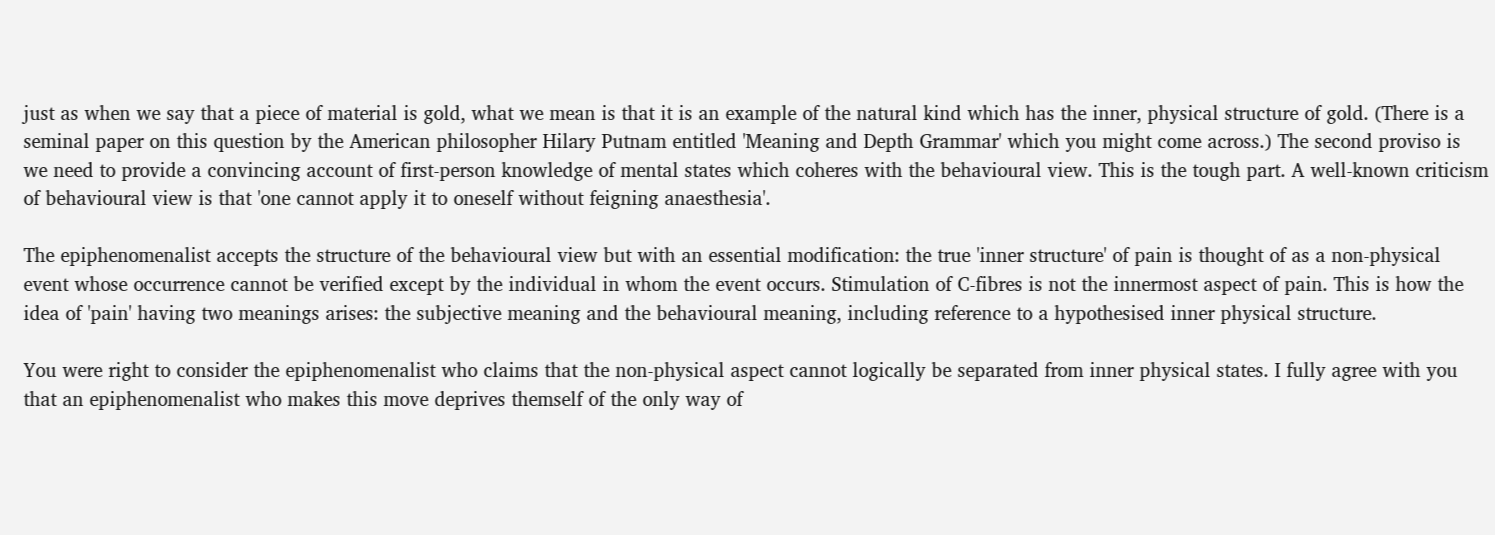just as when we say that a piece of material is gold, what we mean is that it is an example of the natural kind which has the inner, physical structure of gold. (There is a seminal paper on this question by the American philosopher Hilary Putnam entitled 'Meaning and Depth Grammar' which you might come across.) The second proviso is we need to provide a convincing account of first-person knowledge of mental states which coheres with the behavioural view. This is the tough part. A well-known criticism of behavioural view is that 'one cannot apply it to oneself without feigning anaesthesia'.

The epiphenomenalist accepts the structure of the behavioural view but with an essential modification: the true 'inner structure' of pain is thought of as a non-physical event whose occurrence cannot be verified except by the individual in whom the event occurs. Stimulation of C-fibres is not the innermost aspect of pain. This is how the idea of 'pain' having two meanings arises: the subjective meaning and the behavioural meaning, including reference to a hypothesised inner physical structure.

You were right to consider the epiphenomenalist who claims that the non-physical aspect cannot logically be separated from inner physical states. I fully agree with you that an epiphenomenalist who makes this move deprives themself of the only way of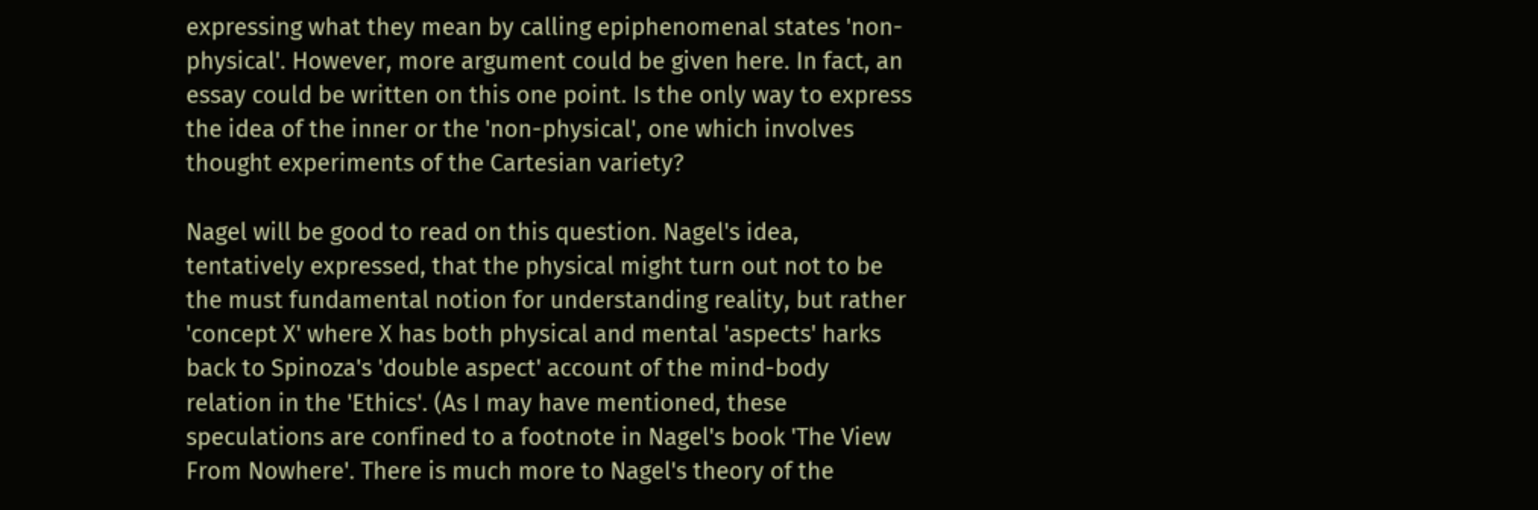expressing what they mean by calling epiphenomenal states 'non-physical'. However, more argument could be given here. In fact, an essay could be written on this one point. Is the only way to express the idea of the inner or the 'non-physical', one which involves thought experiments of the Cartesian variety?

Nagel will be good to read on this question. Nagel's idea, tentatively expressed, that the physical might turn out not to be the must fundamental notion for understanding reality, but rather 'concept X' where X has both physical and mental 'aspects' harks back to Spinoza's 'double aspect' account of the mind-body relation in the 'Ethics'. (As I may have mentioned, these speculations are confined to a footnote in Nagel's book 'The View From Nowhere'. There is much more to Nagel's theory of the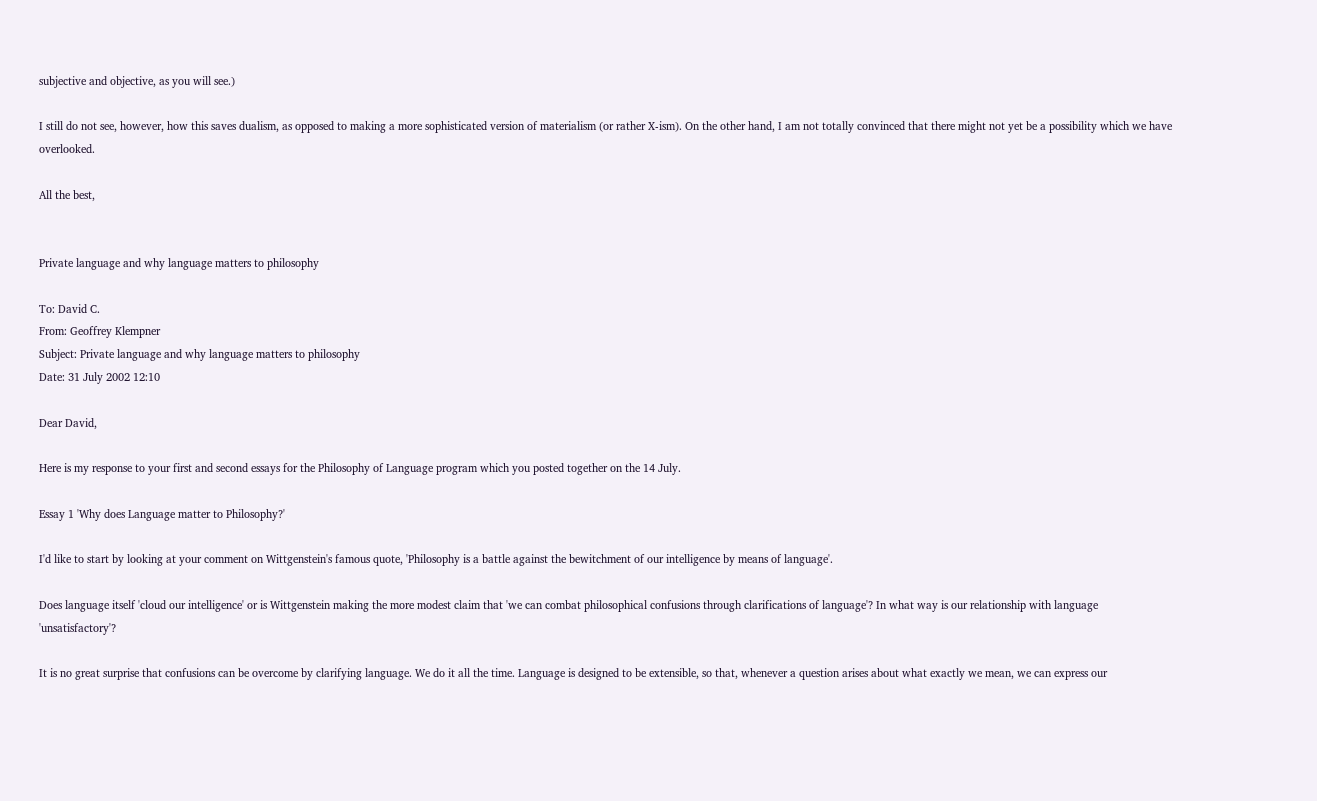subjective and objective, as you will see.)

I still do not see, however, how this saves dualism, as opposed to making a more sophisticated version of materialism (or rather X-ism). On the other hand, I am not totally convinced that there might not yet be a possibility which we have overlooked.

All the best,


Private language and why language matters to philosophy

To: David C.
From: Geoffrey Klempner
Subject: Private language and why language matters to philosophy
Date: 31 July 2002 12:10

Dear David,

Here is my response to your first and second essays for the Philosophy of Language program which you posted together on the 14 July.

Essay 1 'Why does Language matter to Philosophy?'

I'd like to start by looking at your comment on Wittgenstein's famous quote, 'Philosophy is a battle against the bewitchment of our intelligence by means of language'.

Does language itself 'cloud our intelligence' or is Wittgenstein making the more modest claim that 'we can combat philosophical confusions through clarifications of language'? In what way is our relationship with language 'unsatisfactory'?

It is no great surprise that confusions can be overcome by clarifying language. We do it all the time. Language is designed to be extensible, so that, whenever a question arises about what exactly we mean, we can express our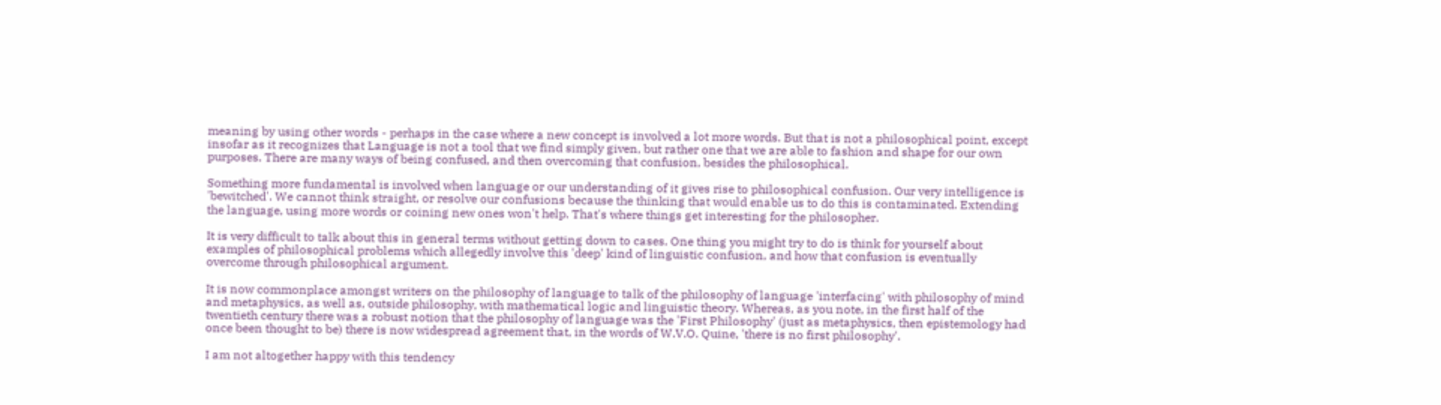meaning by using other words - perhaps in the case where a new concept is involved a lot more words. But that is not a philosophical point, except insofar as it recognizes that Language is not a tool that we find simply given, but rather one that we are able to fashion and shape for our own purposes. There are many ways of being confused, and then overcoming that confusion, besides the philosophical.

Something more fundamental is involved when language or our understanding of it gives rise to philosophical confusion. Our very intelligence is 'bewitched'. We cannot think straight, or resolve our confusions because the thinking that would enable us to do this is contaminated. Extending the language, using more words or coining new ones won't help. That's where things get interesting for the philosopher.

It is very difficult to talk about this in general terms without getting down to cases. One thing you might try to do is think for yourself about examples of philosophical problems which allegedly involve this 'deep' kind of linguistic confusion, and how that confusion is eventually overcome through philosophical argument.

It is now commonplace amongst writers on the philosophy of language to talk of the philosophy of language 'interfacing' with philosophy of mind and metaphysics, as well as, outside philosophy, with mathematical logic and linguistic theory. Whereas, as you note, in the first half of the twentieth century there was a robust notion that the philosophy of language was the 'First Philosophy' (just as metaphysics, then epistemology had once been thought to be) there is now widespread agreement that, in the words of W.V.O. Quine, 'there is no first philosophy'.

I am not altogether happy with this tendency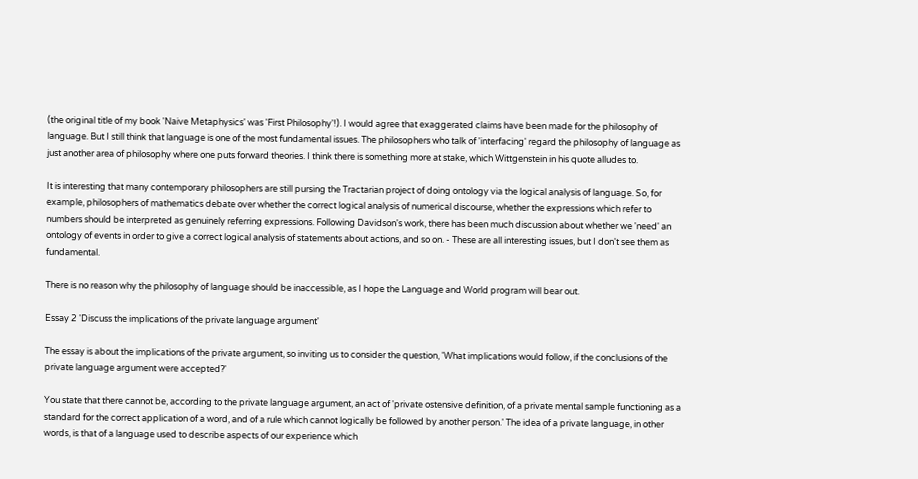(the original title of my book 'Naive Metaphysics' was 'First Philosophy'!). I would agree that exaggerated claims have been made for the philosophy of language. But I still think that language is one of the most fundamental issues. The philosophers who talk of 'interfacing' regard the philosophy of language as just another area of philosophy where one puts forward theories. I think there is something more at stake, which Wittgenstein in his quote alludes to.

It is interesting that many contemporary philosophers are still pursing the Tractarian project of doing ontology via the logical analysis of language. So, for example, philosophers of mathematics debate over whether the correct logical analysis of numerical discourse, whether the expressions which refer to numbers should be interpreted as genuinely referring expressions. Following Davidson's work, there has been much discussion about whether we 'need' an ontology of events in order to give a correct logical analysis of statements about actions, and so on. - These are all interesting issues, but I don't see them as fundamental.

There is no reason why the philosophy of language should be inaccessible, as I hope the Language and World program will bear out.

Essay 2 'Discuss the implications of the private language argument'

The essay is about the implications of the private argument, so inviting us to consider the question, 'What implications would follow, if the conclusions of the private language argument were accepted?'

You state that there cannot be, according to the private language argument, an act of 'private ostensive definition, of a private mental sample functioning as a standard for the correct application of a word, and of a rule which cannot logically be followed by another person.' The idea of a private language, in other words, is that of a language used to describe aspects of our experience which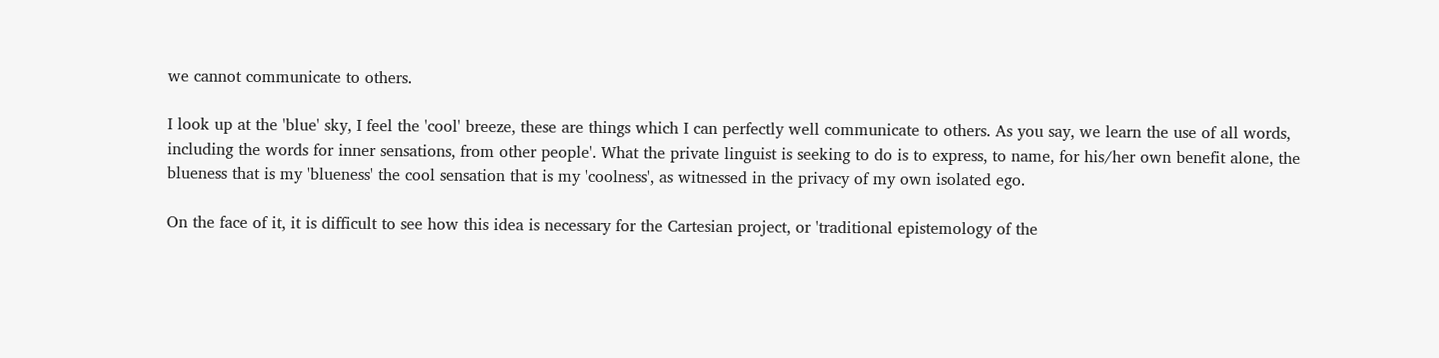we cannot communicate to others.

I look up at the 'blue' sky, I feel the 'cool' breeze, these are things which I can perfectly well communicate to others. As you say, we learn the use of all words, including the words for inner sensations, from other people'. What the private linguist is seeking to do is to express, to name, for his/her own benefit alone, the blueness that is my 'blueness' the cool sensation that is my 'coolness', as witnessed in the privacy of my own isolated ego.

On the face of it, it is difficult to see how this idea is necessary for the Cartesian project, or 'traditional epistemology of the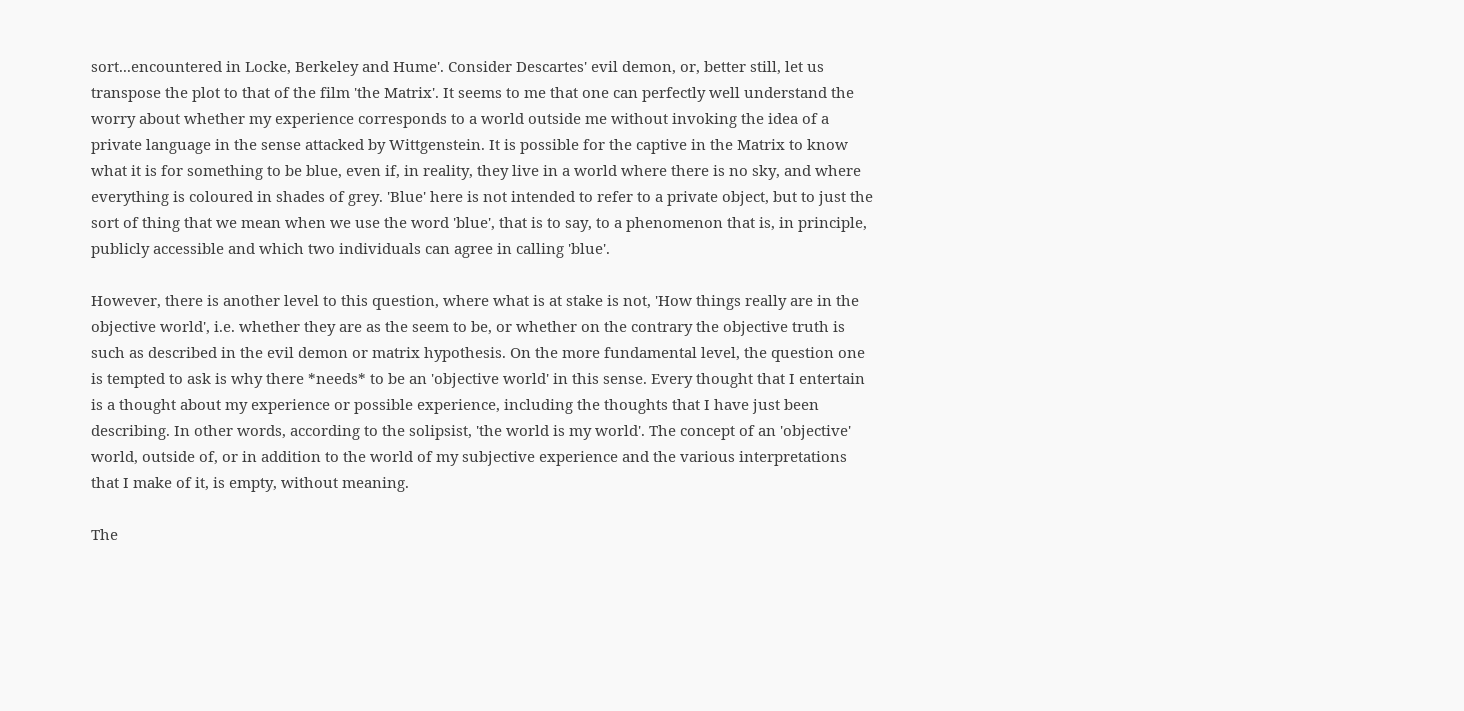sort...encountered in Locke, Berkeley and Hume'. Consider Descartes' evil demon, or, better still, let us transpose the plot to that of the film 'the Matrix'. It seems to me that one can perfectly well understand the worry about whether my experience corresponds to a world outside me without invoking the idea of a private language in the sense attacked by Wittgenstein. It is possible for the captive in the Matrix to know what it is for something to be blue, even if, in reality, they live in a world where there is no sky, and where everything is coloured in shades of grey. 'Blue' here is not intended to refer to a private object, but to just the sort of thing that we mean when we use the word 'blue', that is to say, to a phenomenon that is, in principle, publicly accessible and which two individuals can agree in calling 'blue'.

However, there is another level to this question, where what is at stake is not, 'How things really are in the objective world', i.e. whether they are as the seem to be, or whether on the contrary the objective truth is such as described in the evil demon or matrix hypothesis. On the more fundamental level, the question one is tempted to ask is why there *needs* to be an 'objective world' in this sense. Every thought that I entertain is a thought about my experience or possible experience, including the thoughts that I have just been describing. In other words, according to the solipsist, 'the world is my world'. The concept of an 'objective' world, outside of, or in addition to the world of my subjective experience and the various interpretations that I make of it, is empty, without meaning.

The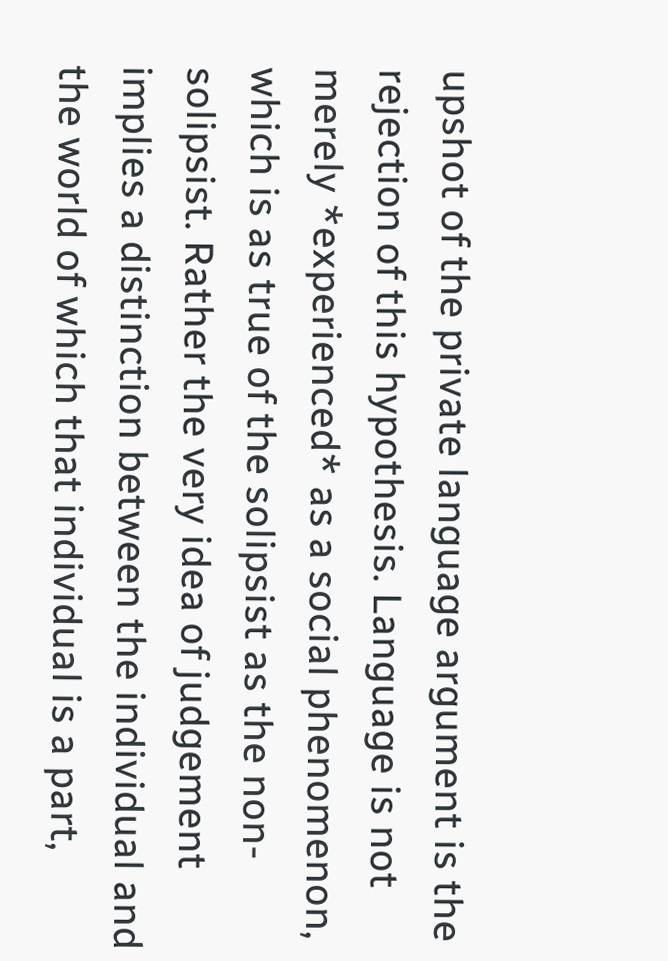upshot of the private language argument is the rejection of this hypothesis. Language is not merely *experienced* as a social phenomenon, which is as true of the solipsist as the non-solipsist. Rather the very idea of judgement implies a distinction between the individual and the world of which that individual is a part,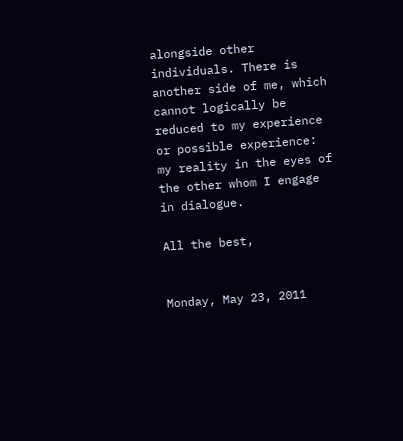alongside other individuals. There is another side of me, which cannot logically be reduced to my experience or possible experience: my reality in the eyes of the other whom I engage in dialogue.

All the best,


Monday, May 23, 2011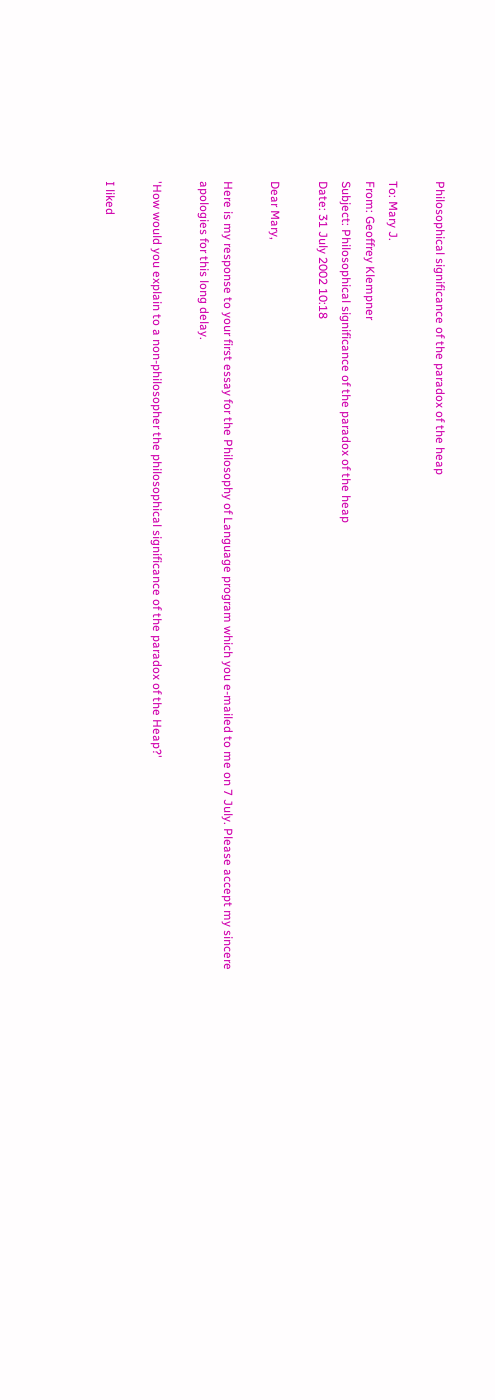Philosophical significance of the paradox of the heap

To: Mary J.
From: Geoffrey Klempner
Subject: Philosophical significance of the paradox of the heap
Date: 31 July 2002 10:18

Dear Mary,

Here is my response to your first essay for the Philosophy of Language program which you e-mailed to me on 7 July. Please accept my sincere apologies for this long delay.

'How would you explain to a non-philosopher the philosophical significance of the paradox of the Heap?'

I liked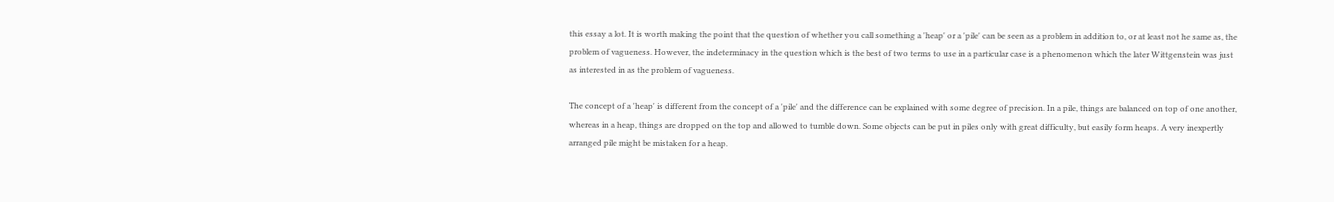this essay a lot. It is worth making the point that the question of whether you call something a 'heap' or a 'pile' can be seen as a problem in addition to, or at least not he same as, the problem of vagueness. However, the indeterminacy in the question which is the best of two terms to use in a particular case is a phenomenon which the later Wittgenstein was just as interested in as the problem of vagueness.

The concept of a 'heap' is different from the concept of a 'pile' and the difference can be explained with some degree of precision. In a pile, things are balanced on top of one another, whereas in a heap, things are dropped on the top and allowed to tumble down. Some objects can be put in piles only with great difficulty, but easily form heaps. A very inexpertly arranged pile might be mistaken for a heap.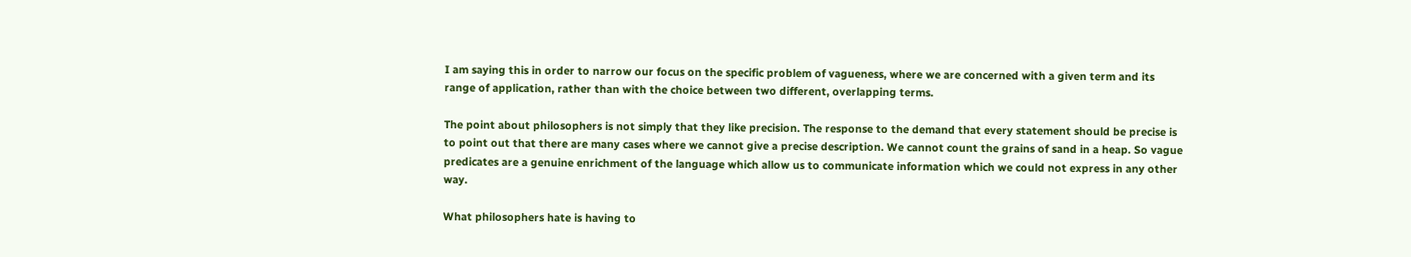I am saying this in order to narrow our focus on the specific problem of vagueness, where we are concerned with a given term and its range of application, rather than with the choice between two different, overlapping terms.

The point about philosophers is not simply that they like precision. The response to the demand that every statement should be precise is to point out that there are many cases where we cannot give a precise description. We cannot count the grains of sand in a heap. So vague predicates are a genuine enrichment of the language which allow us to communicate information which we could not express in any other way.

What philosophers hate is having to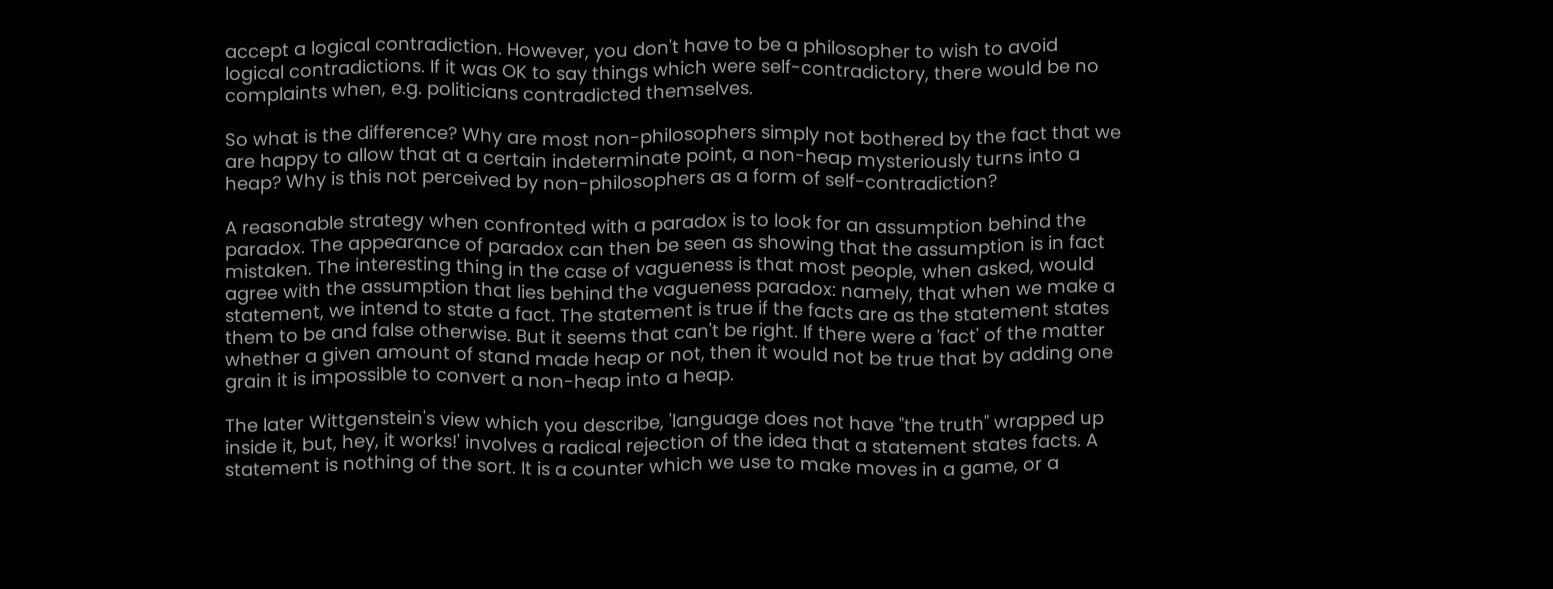accept a logical contradiction. However, you don't have to be a philosopher to wish to avoid logical contradictions. If it was OK to say things which were self-contradictory, there would be no complaints when, e.g. politicians contradicted themselves.

So what is the difference? Why are most non-philosophers simply not bothered by the fact that we are happy to allow that at a certain indeterminate point, a non-heap mysteriously turns into a heap? Why is this not perceived by non-philosophers as a form of self-contradiction?

A reasonable strategy when confronted with a paradox is to look for an assumption behind the paradox. The appearance of paradox can then be seen as showing that the assumption is in fact mistaken. The interesting thing in the case of vagueness is that most people, when asked, would agree with the assumption that lies behind the vagueness paradox: namely, that when we make a statement, we intend to state a fact. The statement is true if the facts are as the statement states them to be and false otherwise. But it seems that can't be right. If there were a 'fact' of the matter whether a given amount of stand made heap or not, then it would not be true that by adding one grain it is impossible to convert a non-heap into a heap.

The later Wittgenstein's view which you describe, 'language does not have "the truth" wrapped up inside it, but, hey, it works!' involves a radical rejection of the idea that a statement states facts. A statement is nothing of the sort. It is a counter which we use to make moves in a game, or a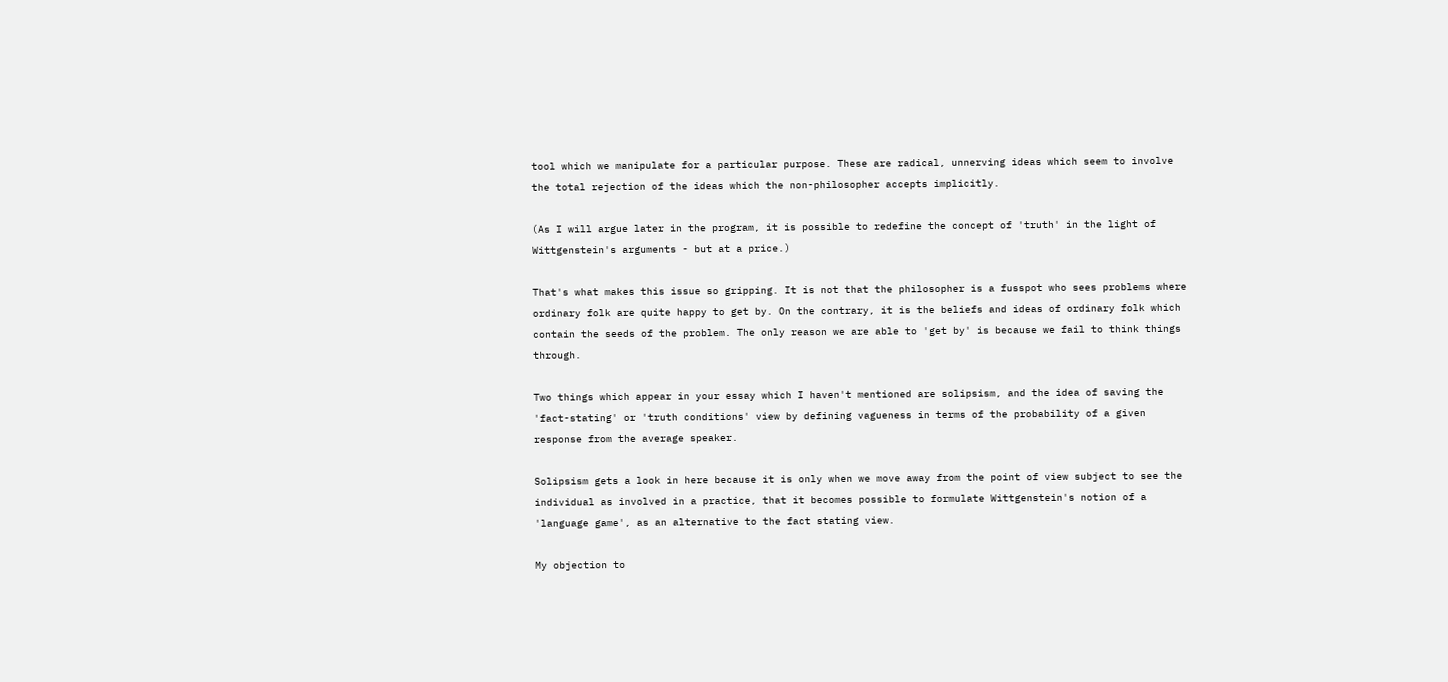tool which we manipulate for a particular purpose. These are radical, unnerving ideas which seem to involve the total rejection of the ideas which the non-philosopher accepts implicitly.

(As I will argue later in the program, it is possible to redefine the concept of 'truth' in the light of Wittgenstein's arguments - but at a price.)

That's what makes this issue so gripping. It is not that the philosopher is a fusspot who sees problems where ordinary folk are quite happy to get by. On the contrary, it is the beliefs and ideas of ordinary folk which contain the seeds of the problem. The only reason we are able to 'get by' is because we fail to think things through.

Two things which appear in your essay which I haven't mentioned are solipsism, and the idea of saving the 'fact-stating' or 'truth conditions' view by defining vagueness in terms of the probability of a given response from the average speaker.

Solipsism gets a look in here because it is only when we move away from the point of view subject to see the individual as involved in a practice, that it becomes possible to formulate Wittgenstein's notion of a 'language game', as an alternative to the fact stating view.

My objection to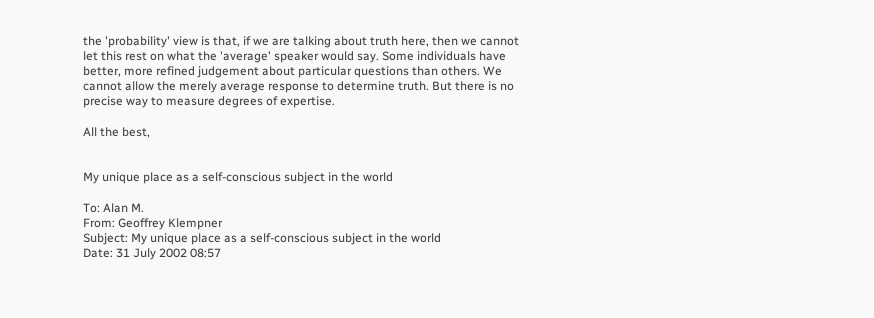the 'probability' view is that, if we are talking about truth here, then we cannot let this rest on what the 'average' speaker would say. Some individuals have better, more refined judgement about particular questions than others. We cannot allow the merely average response to determine truth. But there is no precise way to measure degrees of expertise.

All the best,


My unique place as a self-conscious subject in the world

To: Alan M.
From: Geoffrey Klempner
Subject: My unique place as a self-conscious subject in the world
Date: 31 July 2002 08:57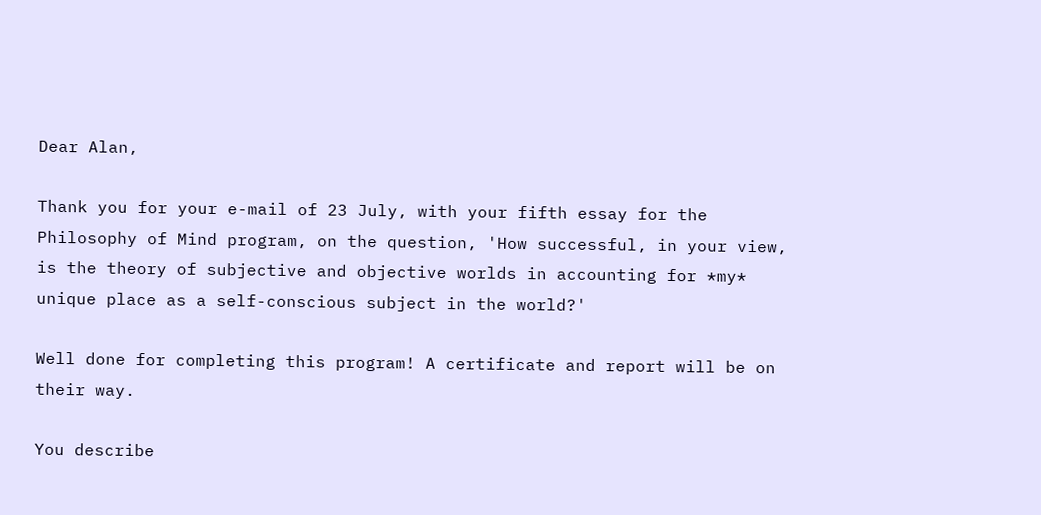Dear Alan,

Thank you for your e-mail of 23 July, with your fifth essay for the Philosophy of Mind program, on the question, 'How successful, in your view, is the theory of subjective and objective worlds in accounting for *my* unique place as a self-conscious subject in the world?'

Well done for completing this program! A certificate and report will be on their way.

You describe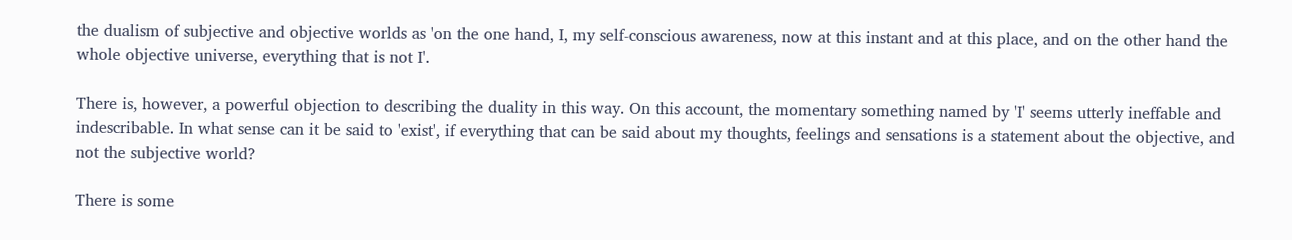the dualism of subjective and objective worlds as 'on the one hand, I, my self-conscious awareness, now at this instant and at this place, and on the other hand the whole objective universe, everything that is not I'.

There is, however, a powerful objection to describing the duality in this way. On this account, the momentary something named by 'I' seems utterly ineffable and indescribable. In what sense can it be said to 'exist', if everything that can be said about my thoughts, feelings and sensations is a statement about the objective, and not the subjective world?

There is some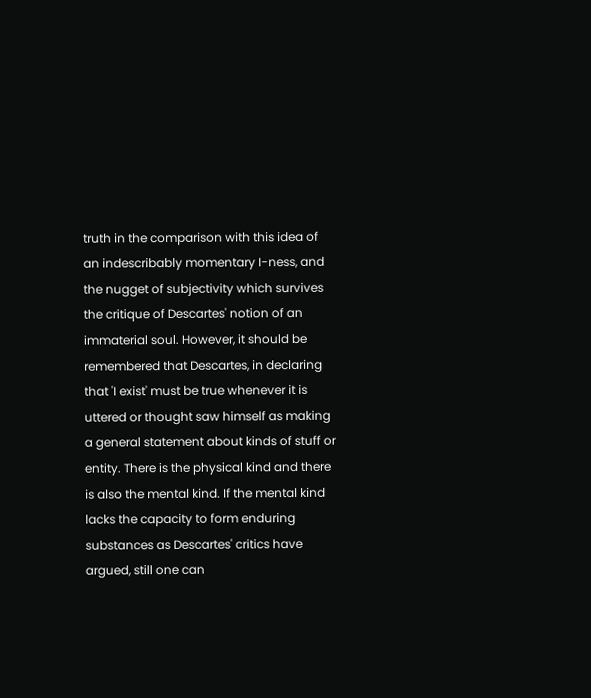truth in the comparison with this idea of an indescribably momentary I-ness, and the nugget of subjectivity which survives the critique of Descartes' notion of an immaterial soul. However, it should be remembered that Descartes, in declaring that 'I exist' must be true whenever it is uttered or thought saw himself as making a general statement about kinds of stuff or entity. There is the physical kind and there is also the mental kind. If the mental kind lacks the capacity to form enduring substances as Descartes' critics have argued, still one can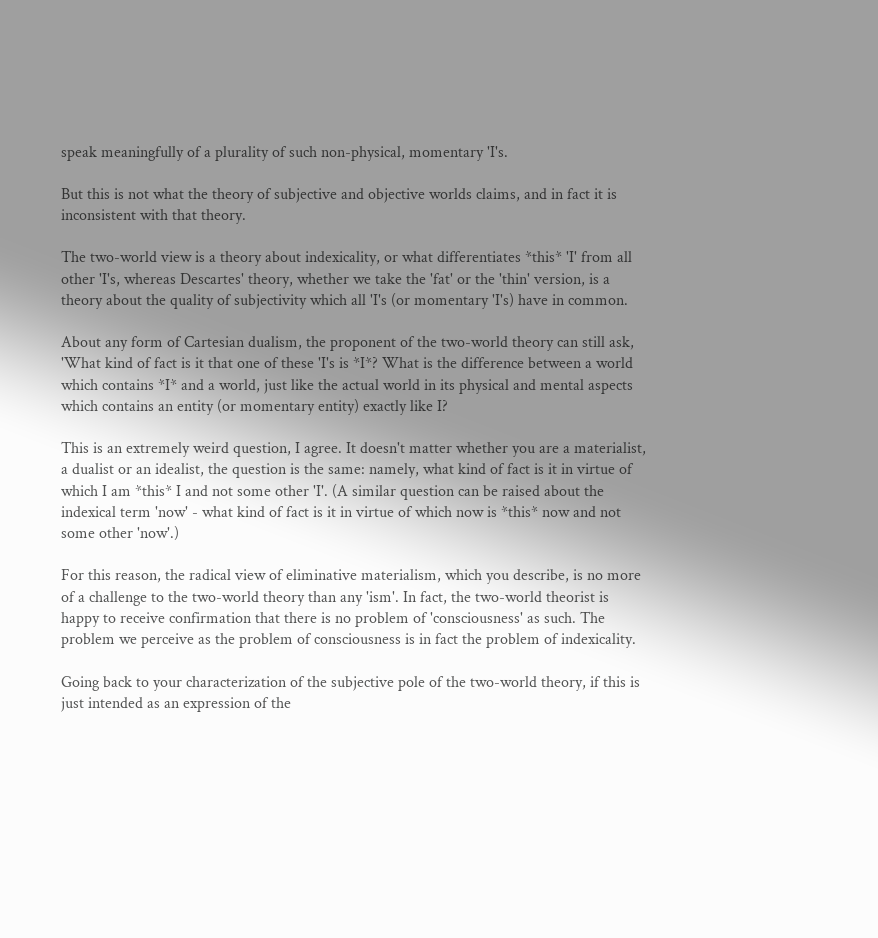speak meaningfully of a plurality of such non-physical, momentary 'I's.

But this is not what the theory of subjective and objective worlds claims, and in fact it is inconsistent with that theory.

The two-world view is a theory about indexicality, or what differentiates *this* 'I' from all other 'I's, whereas Descartes' theory, whether we take the 'fat' or the 'thin' version, is a theory about the quality of subjectivity which all 'I's (or momentary 'I's) have in common.

About any form of Cartesian dualism, the proponent of the two-world theory can still ask, 'What kind of fact is it that one of these 'I's is *I*? What is the difference between a world which contains *I* and a world, just like the actual world in its physical and mental aspects which contains an entity (or momentary entity) exactly like I?

This is an extremely weird question, I agree. It doesn't matter whether you are a materialist, a dualist or an idealist, the question is the same: namely, what kind of fact is it in virtue of which I am *this* I and not some other 'I'. (A similar question can be raised about the indexical term 'now' - what kind of fact is it in virtue of which now is *this* now and not some other 'now'.)

For this reason, the radical view of eliminative materialism, which you describe, is no more of a challenge to the two-world theory than any 'ism'. In fact, the two-world theorist is happy to receive confirmation that there is no problem of 'consciousness' as such. The problem we perceive as the problem of consciousness is in fact the problem of indexicality.

Going back to your characterization of the subjective pole of the two-world theory, if this is just intended as an expression of the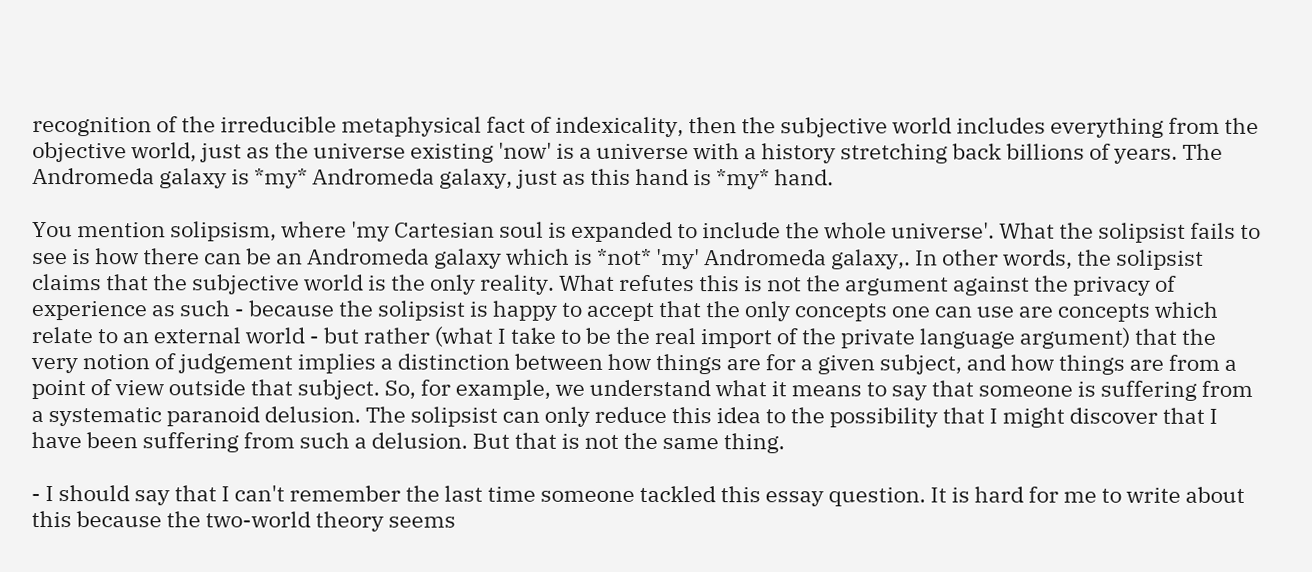recognition of the irreducible metaphysical fact of indexicality, then the subjective world includes everything from the objective world, just as the universe existing 'now' is a universe with a history stretching back billions of years. The Andromeda galaxy is *my* Andromeda galaxy, just as this hand is *my* hand.

You mention solipsism, where 'my Cartesian soul is expanded to include the whole universe'. What the solipsist fails to see is how there can be an Andromeda galaxy which is *not* 'my' Andromeda galaxy,. In other words, the solipsist claims that the subjective world is the only reality. What refutes this is not the argument against the privacy of experience as such - because the solipsist is happy to accept that the only concepts one can use are concepts which relate to an external world - but rather (what I take to be the real import of the private language argument) that the very notion of judgement implies a distinction between how things are for a given subject, and how things are from a point of view outside that subject. So, for example, we understand what it means to say that someone is suffering from a systematic paranoid delusion. The solipsist can only reduce this idea to the possibility that I might discover that I have been suffering from such a delusion. But that is not the same thing.

- I should say that I can't remember the last time someone tackled this essay question. It is hard for me to write about this because the two-world theory seems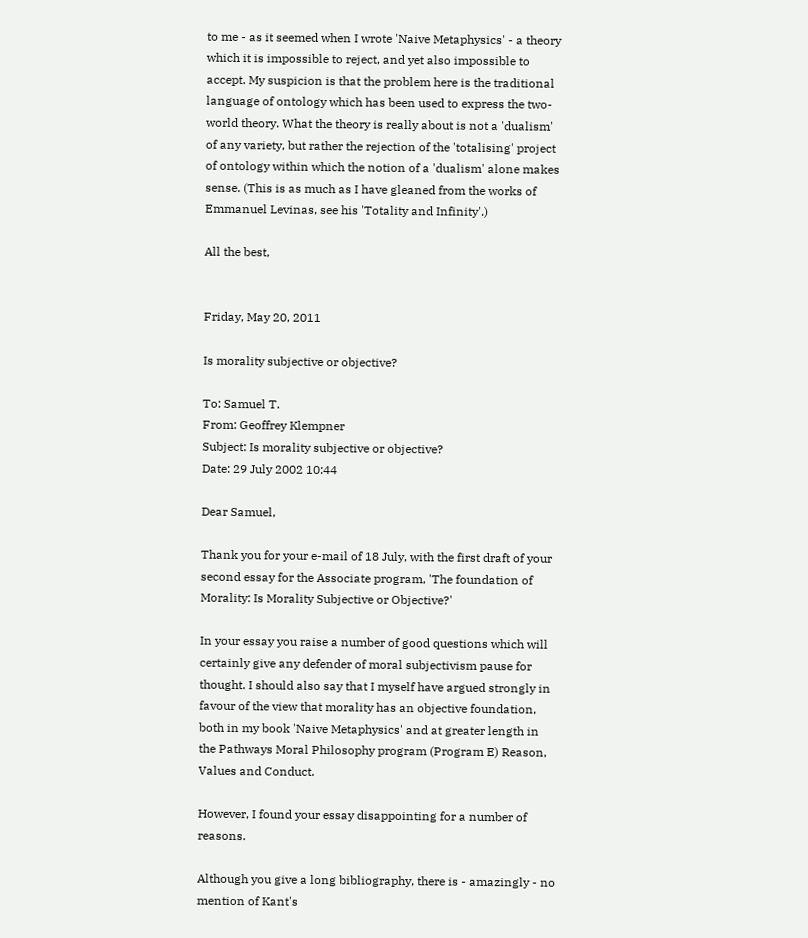to me - as it seemed when I wrote 'Naive Metaphysics' - a theory which it is impossible to reject, and yet also impossible to accept. My suspicion is that the problem here is the traditional language of ontology which has been used to express the two-world theory. What the theory is really about is not a 'dualism' of any variety, but rather the rejection of the 'totalising' project of ontology within which the notion of a 'dualism' alone makes sense. (This is as much as I have gleaned from the works of Emmanuel Levinas, see his 'Totality and Infinity'.)

All the best,


Friday, May 20, 2011

Is morality subjective or objective?

To: Samuel T.
From: Geoffrey Klempner
Subject: Is morality subjective or objective?
Date: 29 July 2002 10:44

Dear Samuel,

Thank you for your e-mail of 18 July, with the first draft of your second essay for the Associate program, 'The foundation of Morality: Is Morality Subjective or Objective?'

In your essay you raise a number of good questions which will certainly give any defender of moral subjectivism pause for thought. I should also say that I myself have argued strongly in favour of the view that morality has an objective foundation, both in my book 'Naive Metaphysics' and at greater length in the Pathways Moral Philosophy program (Program E) Reason, Values and Conduct.

However, I found your essay disappointing for a number of reasons.

Although you give a long bibliography, there is - amazingly - no mention of Kant's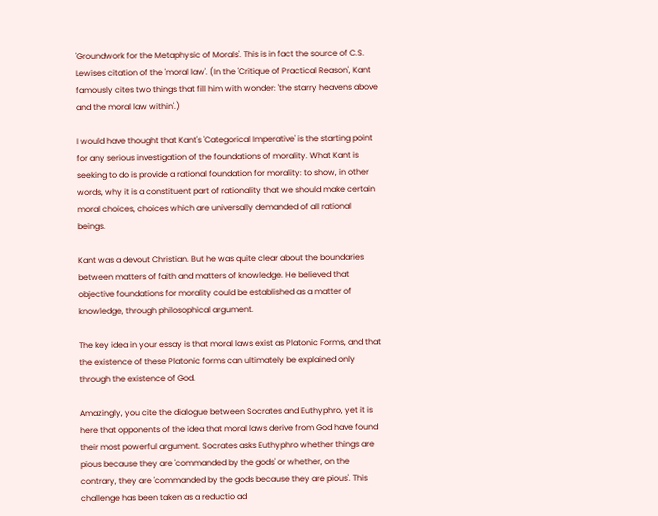'Groundwork for the Metaphysic of Morals'. This is in fact the source of C.S. Lewises citation of the 'moral law'. (In the 'Critique of Practical Reason', Kant famously cites two things that fill him with wonder: 'the starry heavens above and the moral law within'.)

I would have thought that Kant's 'Categorical Imperative' is the starting point for any serious investigation of the foundations of morality. What Kant is seeking to do is provide a rational foundation for morality: to show, in other words, why it is a constituent part of rationality that we should make certain moral choices, choices which are universally demanded of all rational beings.

Kant was a devout Christian. But he was quite clear about the boundaries between matters of faith and matters of knowledge. He believed that objective foundations for morality could be established as a matter of knowledge, through philosophical argument.

The key idea in your essay is that moral laws exist as Platonic Forms, and that the existence of these Platonic forms can ultimately be explained only through the existence of God.

Amazingly, you cite the dialogue between Socrates and Euthyphro, yet it is here that opponents of the idea that moral laws derive from God have found their most powerful argument. Socrates asks Euthyphro whether things are pious because they are 'commanded by the gods' or whether, on the contrary, they are 'commanded by the gods because they are pious'. This challenge has been taken as a reductio ad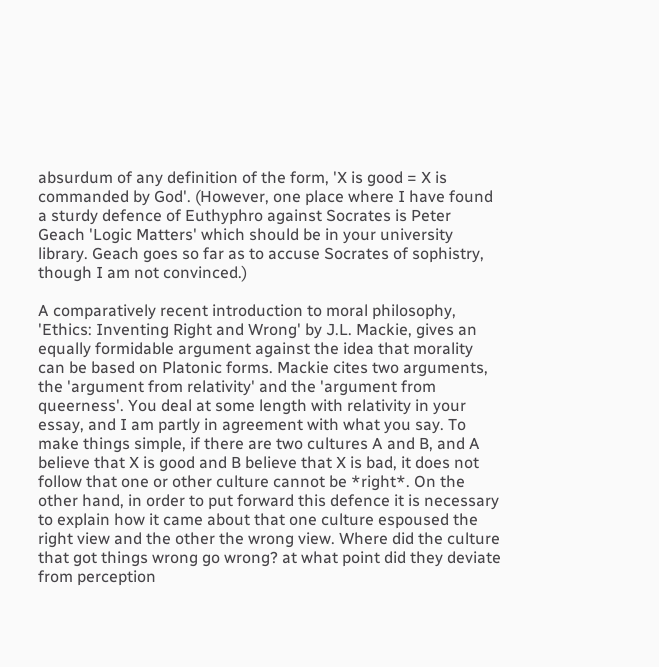absurdum of any definition of the form, 'X is good = X is commanded by God'. (However, one place where I have found a sturdy defence of Euthyphro against Socrates is Peter Geach 'Logic Matters' which should be in your university library. Geach goes so far as to accuse Socrates of sophistry, though I am not convinced.)

A comparatively recent introduction to moral philosophy, 'Ethics: Inventing Right and Wrong' by J.L. Mackie, gives an equally formidable argument against the idea that morality can be based on Platonic forms. Mackie cites two arguments, the 'argument from relativity' and the 'argument from queerness'. You deal at some length with relativity in your essay, and I am partly in agreement with what you say. To make things simple, if there are two cultures A and B, and A believe that X is good and B believe that X is bad, it does not follow that one or other culture cannot be *right*. On the other hand, in order to put forward this defence it is necessary to explain how it came about that one culture espoused the right view and the other the wrong view. Where did the culture that got things wrong go wrong? at what point did they deviate from perception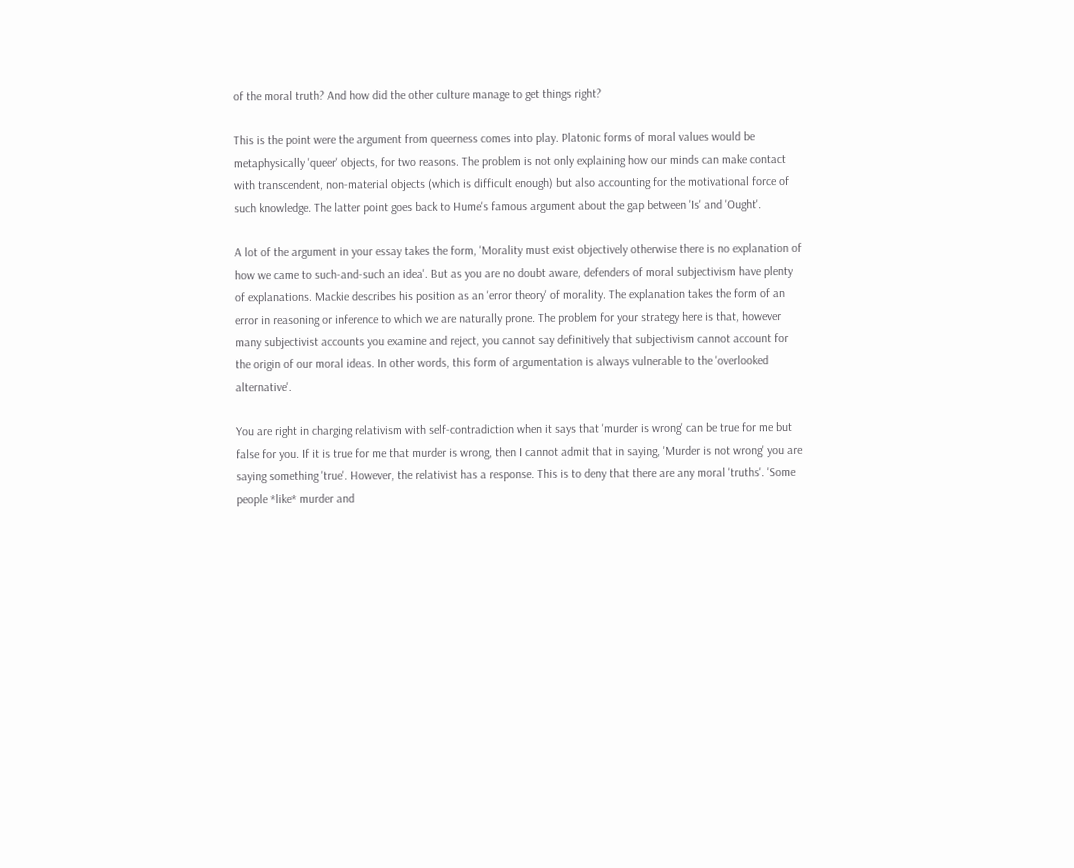of the moral truth? And how did the other culture manage to get things right?

This is the point were the argument from queerness comes into play. Platonic forms of moral values would be metaphysically 'queer' objects, for two reasons. The problem is not only explaining how our minds can make contact with transcendent, non-material objects (which is difficult enough) but also accounting for the motivational force of such knowledge. The latter point goes back to Hume's famous argument about the gap between 'Is' and 'Ought'.

A lot of the argument in your essay takes the form, 'Morality must exist objectively otherwise there is no explanation of how we came to such-and-such an idea'. But as you are no doubt aware, defenders of moral subjectivism have plenty of explanations. Mackie describes his position as an 'error theory' of morality. The explanation takes the form of an error in reasoning or inference to which we are naturally prone. The problem for your strategy here is that, however many subjectivist accounts you examine and reject, you cannot say definitively that subjectivism cannot account for the origin of our moral ideas. In other words, this form of argumentation is always vulnerable to the 'overlooked alternative'.

You are right in charging relativism with self-contradiction when it says that 'murder is wrong' can be true for me but false for you. If it is true for me that murder is wrong, then I cannot admit that in saying, 'Murder is not wrong' you are saying something 'true'. However, the relativist has a response. This is to deny that there are any moral 'truths'. 'Some people *like* murder and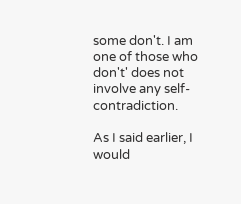some don't. I am one of those who don't' does not involve any self-contradiction.

As I said earlier, I would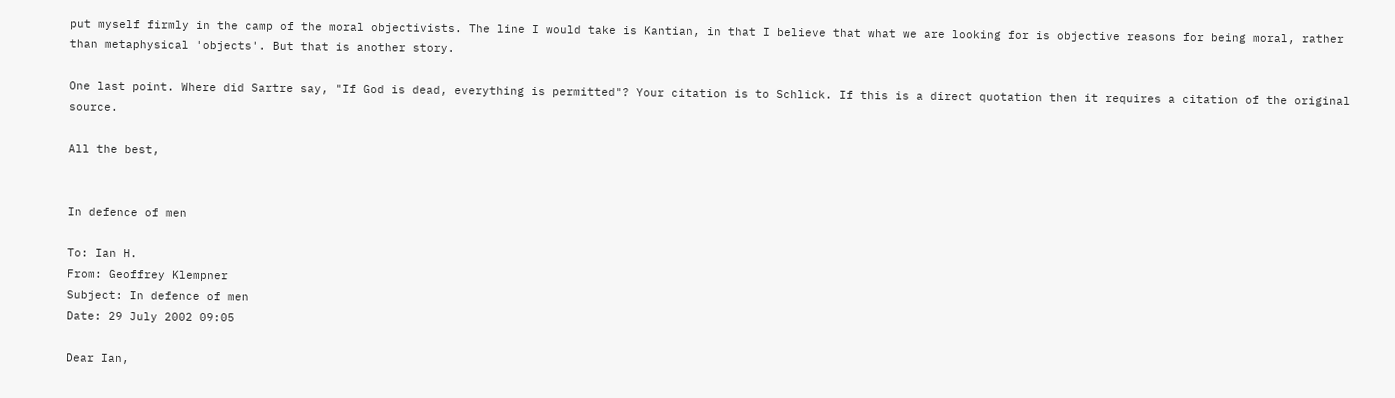put myself firmly in the camp of the moral objectivists. The line I would take is Kantian, in that I believe that what we are looking for is objective reasons for being moral, rather than metaphysical 'objects'. But that is another story.

One last point. Where did Sartre say, "If God is dead, everything is permitted"? Your citation is to Schlick. If this is a direct quotation then it requires a citation of the original source.

All the best,


In defence of men

To: Ian H.
From: Geoffrey Klempner
Subject: In defence of men
Date: 29 July 2002 09:05

Dear Ian,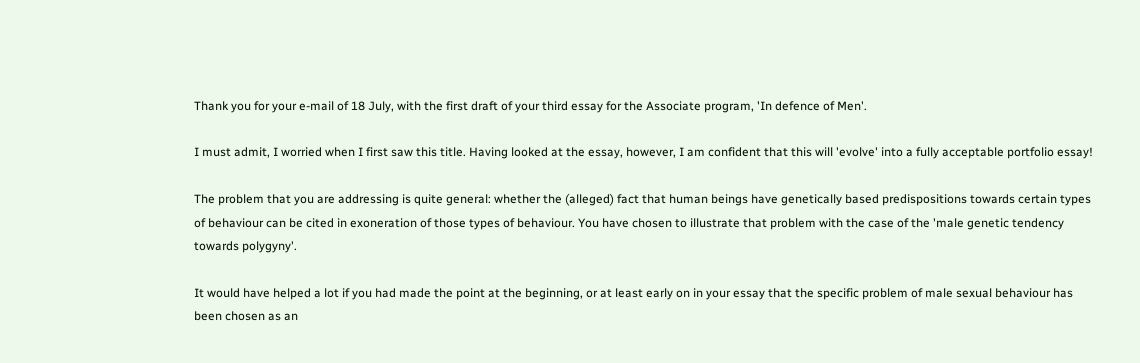Thank you for your e-mail of 18 July, with the first draft of your third essay for the Associate program, 'In defence of Men'.

I must admit, I worried when I first saw this title. Having looked at the essay, however, I am confident that this will 'evolve' into a fully acceptable portfolio essay!

The problem that you are addressing is quite general: whether the (alleged) fact that human beings have genetically based predispositions towards certain types of behaviour can be cited in exoneration of those types of behaviour. You have chosen to illustrate that problem with the case of the 'male genetic tendency towards polygyny'.

It would have helped a lot if you had made the point at the beginning, or at least early on in your essay that the specific problem of male sexual behaviour has been chosen as an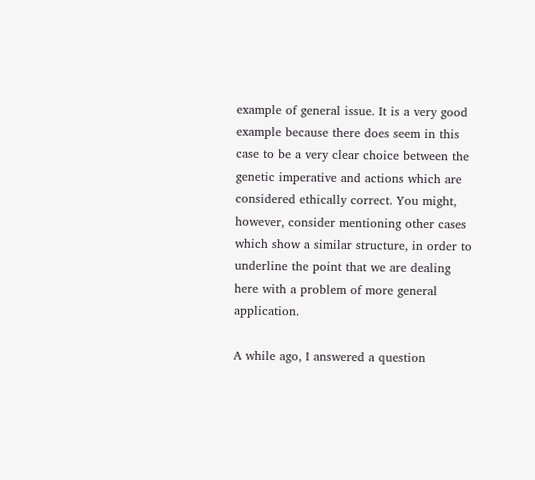example of general issue. It is a very good example because there does seem in this case to be a very clear choice between the genetic imperative and actions which are considered ethically correct. You might, however, consider mentioning other cases which show a similar structure, in order to underline the point that we are dealing here with a problem of more general application.

A while ago, I answered a question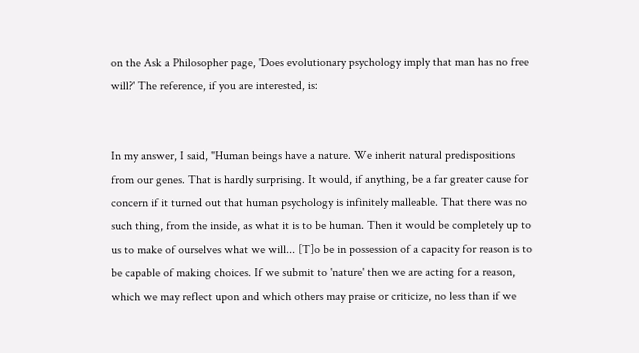on the Ask a Philosopher page, 'Does evolutionary psychology imply that man has no free will?' The reference, if you are interested, is:


In my answer, I said, "Human beings have a nature. We inherit natural predispositions from our genes. That is hardly surprising. It would, if anything, be a far greater cause for concern if it turned out that human psychology is infinitely malleable. That there was no such thing, from the inside, as what it is to be human. Then it would be completely up to us to make of ourselves what we will... [T]o be in possession of a capacity for reason is to be capable of making choices. If we submit to 'nature' then we are acting for a reason, which we may reflect upon and which others may praise or criticize, no less than if we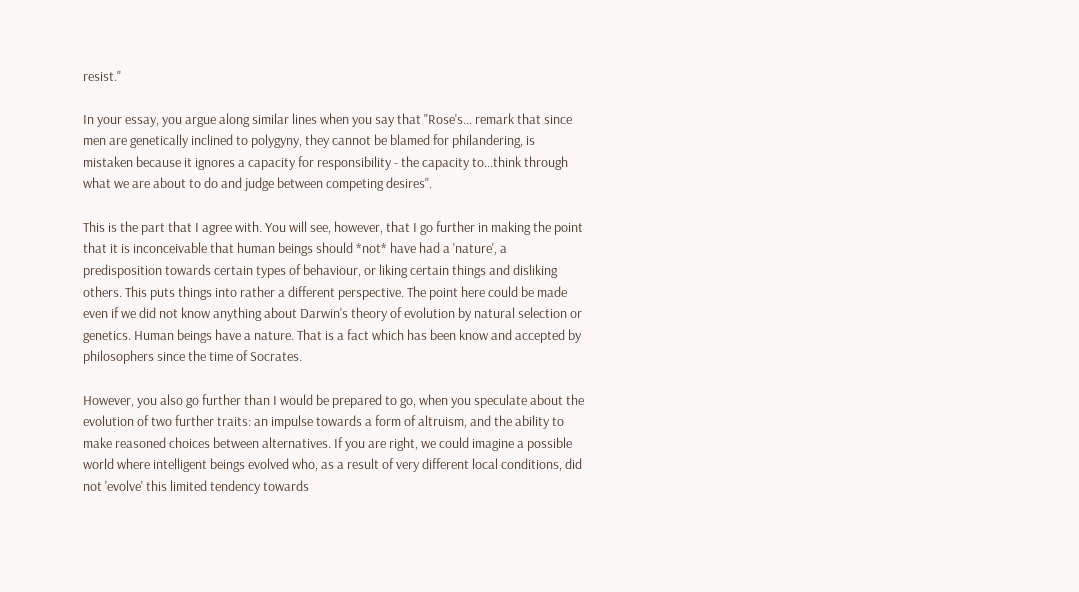resist."

In your essay, you argue along similar lines when you say that "Rose's... remark that since men are genetically inclined to polygyny, they cannot be blamed for philandering, is mistaken because it ignores a capacity for responsibility - the capacity to...think through what we are about to do and judge between competing desires".

This is the part that I agree with. You will see, however, that I go further in making the point that it is inconceivable that human beings should *not* have had a 'nature', a predisposition towards certain types of behaviour, or liking certain things and disliking others. This puts things into rather a different perspective. The point here could be made even if we did not know anything about Darwin's theory of evolution by natural selection or genetics. Human beings have a nature. That is a fact which has been know and accepted by philosophers since the time of Socrates.

However, you also go further than I would be prepared to go, when you speculate about the evolution of two further traits: an impulse towards a form of altruism, and the ability to make reasoned choices between alternatives. If you are right, we could imagine a possible world where intelligent beings evolved who, as a result of very different local conditions, did not 'evolve' this limited tendency towards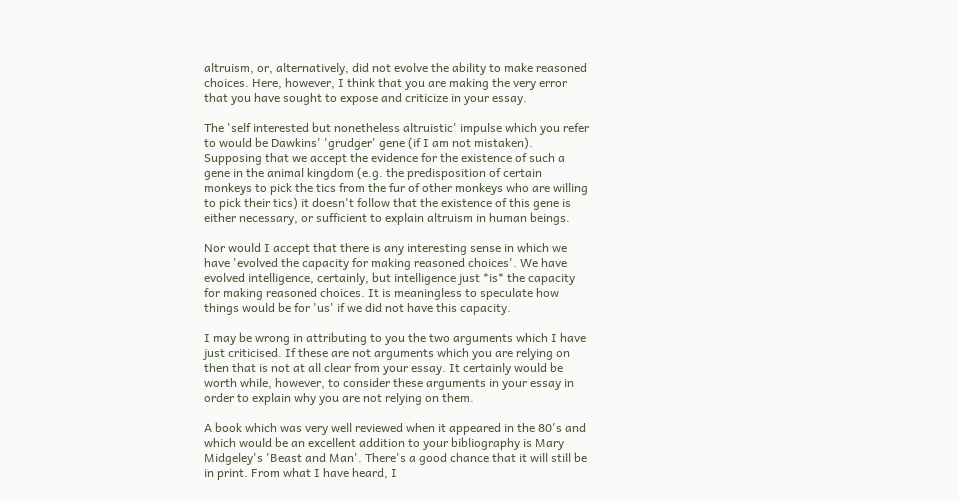altruism, or, alternatively, did not evolve the ability to make reasoned choices. Here, however, I think that you are making the very error that you have sought to expose and criticize in your essay.

The 'self interested but nonetheless altruistic' impulse which you refer to would be Dawkins' 'grudger' gene (if I am not mistaken). Supposing that we accept the evidence for the existence of such a gene in the animal kingdom (e.g. the predisposition of certain monkeys to pick the tics from the fur of other monkeys who are willing to pick their tics) it doesn't follow that the existence of this gene is either necessary, or sufficient to explain altruism in human beings.

Nor would I accept that there is any interesting sense in which we have 'evolved the capacity for making reasoned choices'. We have evolved intelligence, certainly, but intelligence just *is* the capacity for making reasoned choices. It is meaningless to speculate how things would be for 'us' if we did not have this capacity.

I may be wrong in attributing to you the two arguments which I have just criticised. If these are not arguments which you are relying on then that is not at all clear from your essay. It certainly would be worth while, however, to consider these arguments in your essay in order to explain why you are not relying on them.

A book which was very well reviewed when it appeared in the 80's and which would be an excellent addition to your bibliography is Mary Midgeley's 'Beast and Man'. There's a good chance that it will still be in print. From what I have heard, I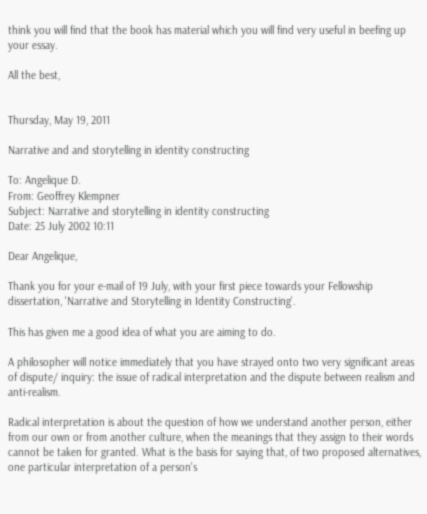think you will find that the book has material which you will find very useful in beefing up your essay.

All the best,


Thursday, May 19, 2011

Narrative and and storytelling in identity constructing

To: Angelique D.
From: Geoffrey Klempner
Subject: Narrative and storytelling in identity constructing
Date: 25 July 2002 10:11

Dear Angelique,

Thank you for your e-mail of 19 July, with your first piece towards your Fellowship dissertation, 'Narrative and Storytelling in Identity Constructing'.

This has given me a good idea of what you are aiming to do.

A philosopher will notice immediately that you have strayed onto two very significant areas of dispute/ inquiry: the issue of radical interpretation and the dispute between realism and anti-realism.

Radical interpretation is about the question of how we understand another person, either from our own or from another culture, when the meanings that they assign to their words cannot be taken for granted. What is the basis for saying that, of two proposed alternatives, one particular interpretation of a person's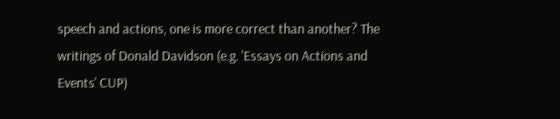speech and actions, one is more correct than another? The writings of Donald Davidson (e.g. 'Essays on Actions and Events' CUP)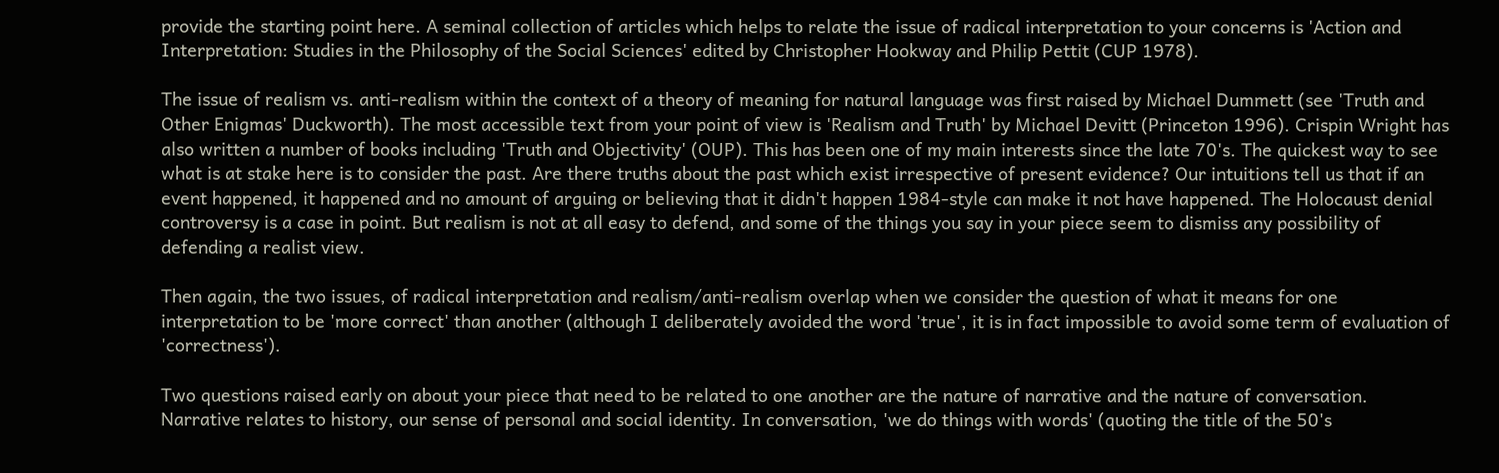provide the starting point here. A seminal collection of articles which helps to relate the issue of radical interpretation to your concerns is 'Action and Interpretation: Studies in the Philosophy of the Social Sciences' edited by Christopher Hookway and Philip Pettit (CUP 1978).

The issue of realism vs. anti-realism within the context of a theory of meaning for natural language was first raised by Michael Dummett (see 'Truth and Other Enigmas' Duckworth). The most accessible text from your point of view is 'Realism and Truth' by Michael Devitt (Princeton 1996). Crispin Wright has also written a number of books including 'Truth and Objectivity' (OUP). This has been one of my main interests since the late 70's. The quickest way to see what is at stake here is to consider the past. Are there truths about the past which exist irrespective of present evidence? Our intuitions tell us that if an event happened, it happened and no amount of arguing or believing that it didn't happen 1984-style can make it not have happened. The Holocaust denial controversy is a case in point. But realism is not at all easy to defend, and some of the things you say in your piece seem to dismiss any possibility of defending a realist view.

Then again, the two issues, of radical interpretation and realism/anti-realism overlap when we consider the question of what it means for one interpretation to be 'more correct' than another (although I deliberately avoided the word 'true', it is in fact impossible to avoid some term of evaluation of 'correctness').

Two questions raised early on about your piece that need to be related to one another are the nature of narrative and the nature of conversation. Narrative relates to history, our sense of personal and social identity. In conversation, 'we do things with words' (quoting the title of the 50's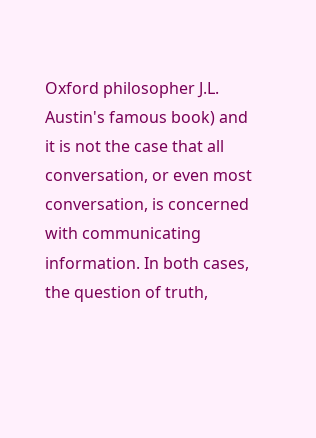Oxford philosopher J.L. Austin's famous book) and it is not the case that all conversation, or even most conversation, is concerned with communicating information. In both cases, the question of truth,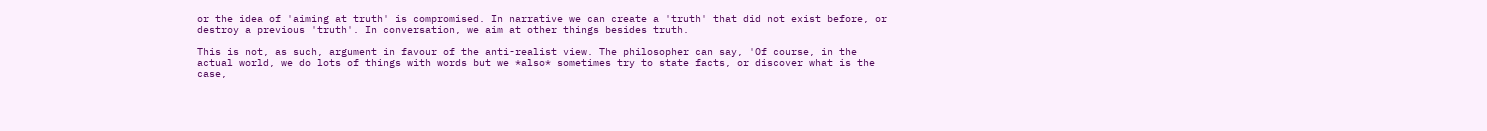or the idea of 'aiming at truth' is compromised. In narrative we can create a 'truth' that did not exist before, or destroy a previous 'truth'. In conversation, we aim at other things besides truth.

This is not, as such, argument in favour of the anti-realist view. The philosopher can say, 'Of course, in the actual world, we do lots of things with words but we *also* sometimes try to state facts, or discover what is the case,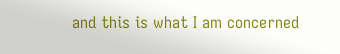and this is what I am concerned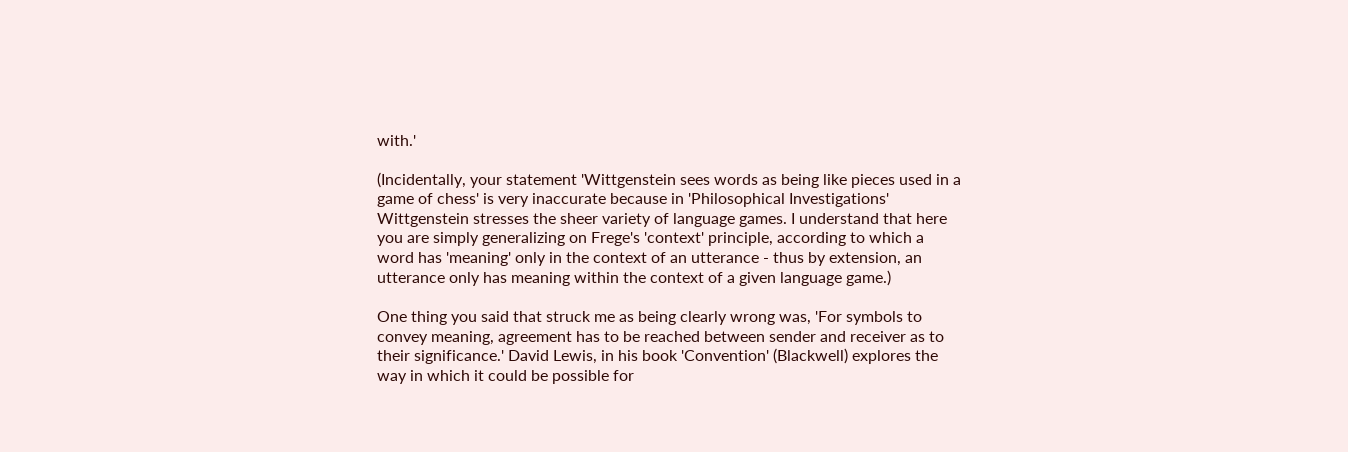with.'

(Incidentally, your statement 'Wittgenstein sees words as being like pieces used in a game of chess' is very inaccurate because in 'Philosophical Investigations' Wittgenstein stresses the sheer variety of language games. I understand that here you are simply generalizing on Frege's 'context' principle, according to which a word has 'meaning' only in the context of an utterance - thus by extension, an utterance only has meaning within the context of a given language game.)

One thing you said that struck me as being clearly wrong was, 'For symbols to convey meaning, agreement has to be reached between sender and receiver as to their significance.' David Lewis, in his book 'Convention' (Blackwell) explores the way in which it could be possible for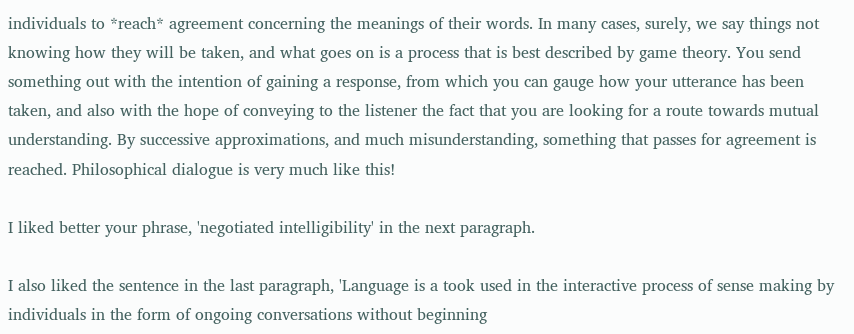individuals to *reach* agreement concerning the meanings of their words. In many cases, surely, we say things not knowing how they will be taken, and what goes on is a process that is best described by game theory. You send something out with the intention of gaining a response, from which you can gauge how your utterance has been taken, and also with the hope of conveying to the listener the fact that you are looking for a route towards mutual understanding. By successive approximations, and much misunderstanding, something that passes for agreement is reached. Philosophical dialogue is very much like this!

I liked better your phrase, 'negotiated intelligibility' in the next paragraph.

I also liked the sentence in the last paragraph, 'Language is a took used in the interactive process of sense making by individuals in the form of ongoing conversations without beginning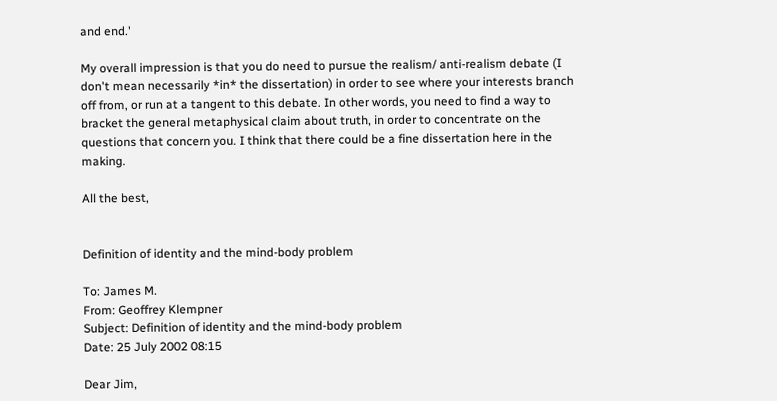and end.'

My overall impression is that you do need to pursue the realism/ anti-realism debate (I don't mean necessarily *in* the dissertation) in order to see where your interests branch off from, or run at a tangent to this debate. In other words, you need to find a way to bracket the general metaphysical claim about truth, in order to concentrate on the questions that concern you. I think that there could be a fine dissertation here in the making.

All the best,


Definition of identity and the mind-body problem

To: James M.
From: Geoffrey Klempner
Subject: Definition of identity and the mind-body problem
Date: 25 July 2002 08:15

Dear Jim,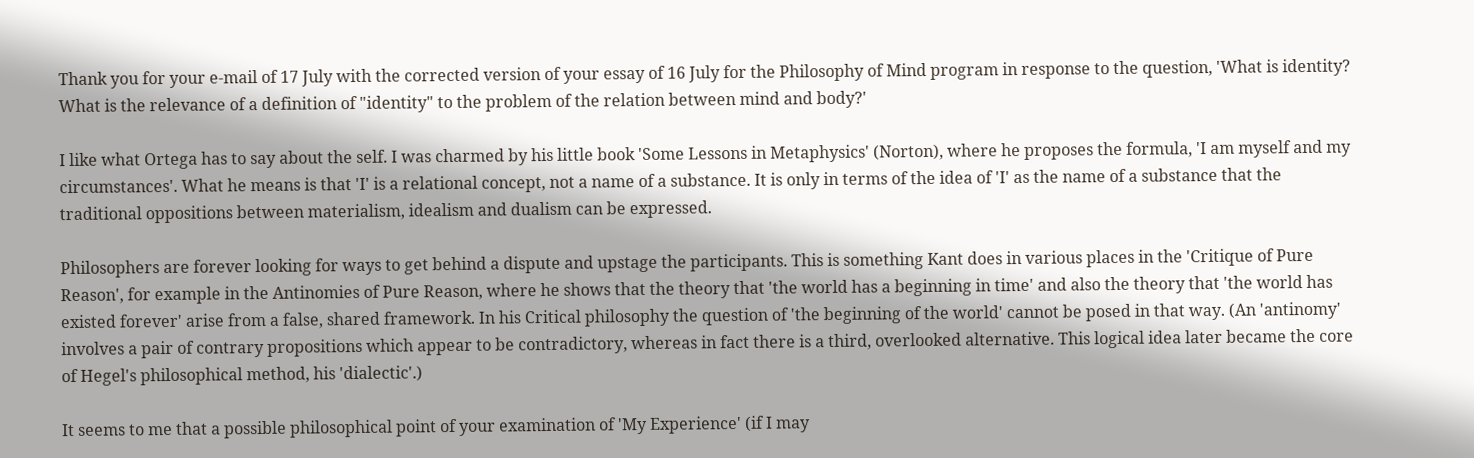Thank you for your e-mail of 17 July with the corrected version of your essay of 16 July for the Philosophy of Mind program in response to the question, 'What is identity? What is the relevance of a definition of "identity" to the problem of the relation between mind and body?'

I like what Ortega has to say about the self. I was charmed by his little book 'Some Lessons in Metaphysics' (Norton), where he proposes the formula, 'I am myself and my circumstances'. What he means is that 'I' is a relational concept, not a name of a substance. It is only in terms of the idea of 'I' as the name of a substance that the traditional oppositions between materialism, idealism and dualism can be expressed.

Philosophers are forever looking for ways to get behind a dispute and upstage the participants. This is something Kant does in various places in the 'Critique of Pure Reason', for example in the Antinomies of Pure Reason, where he shows that the theory that 'the world has a beginning in time' and also the theory that 'the world has existed forever' arise from a false, shared framework. In his Critical philosophy the question of 'the beginning of the world' cannot be posed in that way. (An 'antinomy' involves a pair of contrary propositions which appear to be contradictory, whereas in fact there is a third, overlooked alternative. This logical idea later became the core of Hegel's philosophical method, his 'dialectic'.)

It seems to me that a possible philosophical point of your examination of 'My Experience' (if I may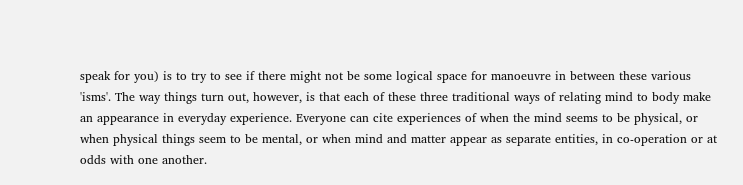speak for you) is to try to see if there might not be some logical space for manoeuvre in between these various 'isms'. The way things turn out, however, is that each of these three traditional ways of relating mind to body make an appearance in everyday experience. Everyone can cite experiences of when the mind seems to be physical, or when physical things seem to be mental, or when mind and matter appear as separate entities, in co-operation or at odds with one another.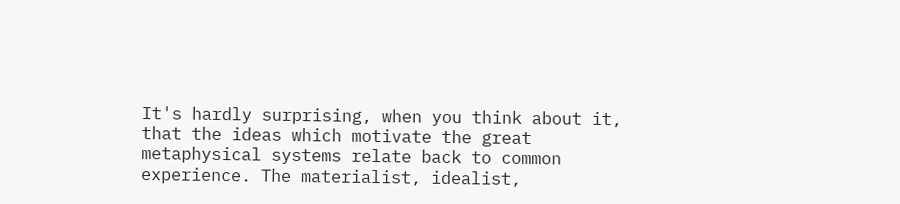It's hardly surprising, when you think about it, that the ideas which motivate the great metaphysical systems relate back to common experience. The materialist, idealist,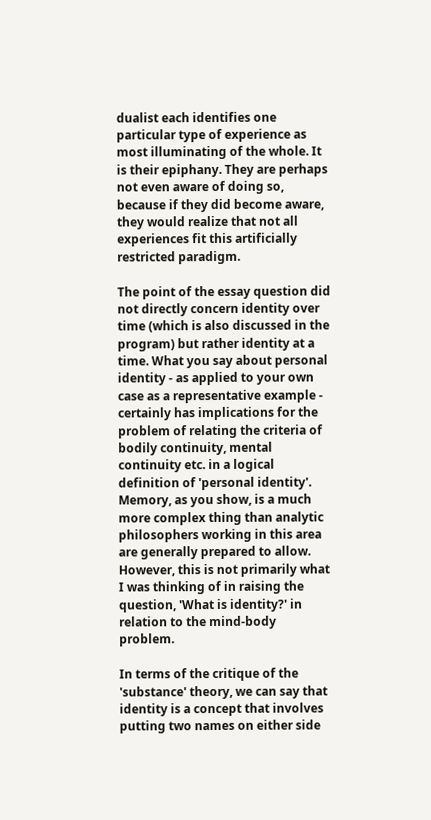dualist each identifies one particular type of experience as most illuminating of the whole. It is their epiphany. They are perhaps not even aware of doing so, because if they did become aware, they would realize that not all experiences fit this artificially restricted paradigm.

The point of the essay question did not directly concern identity over time (which is also discussed in the program) but rather identity at a time. What you say about personal identity - as applied to your own case as a representative example - certainly has implications for the problem of relating the criteria of bodily continuity, mental continuity etc. in a logical definition of 'personal identity'. Memory, as you show, is a much more complex thing than analytic philosophers working in this area are generally prepared to allow. However, this is not primarily what I was thinking of in raising the question, 'What is identity?' in relation to the mind-body problem.

In terms of the critique of the 'substance' theory, we can say that identity is a concept that involves putting two names on either side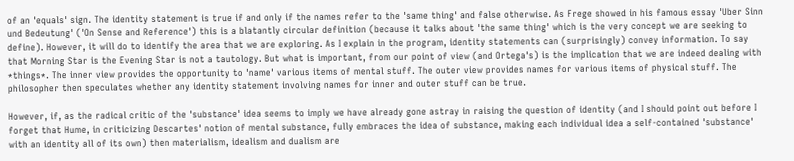of an 'equals' sign. The identity statement is true if and only if the names refer to the 'same thing' and false otherwise. As Frege showed in his famous essay 'Uber Sinn und Bedeutung' ('On Sense and Reference') this is a blatantly circular definition (because it talks about 'the same thing' which is the very concept we are seeking to define). However, it will do to identify the area that we are exploring. As I explain in the program, identity statements can (surprisingly) convey information. To say that Morning Star is the Evening Star is not a tautology. But what is important, from our point of view (and Ortega's) is the implication that we are indeed dealing with *things*. The inner view provides the opportunity to 'name' various items of mental stuff. The outer view provides names for various items of physical stuff. The philosopher then speculates whether any identity statement involving names for inner and outer stuff can be true.

However, if, as the radical critic of the 'substance' idea seems to imply we have already gone astray in raising the question of identity (and I should point out before I forget that Hume, in criticizing Descartes' notion of mental substance, fully embraces the idea of substance, making each individual idea a self-contained 'substance' with an identity all of its own) then materialism, idealism and dualism are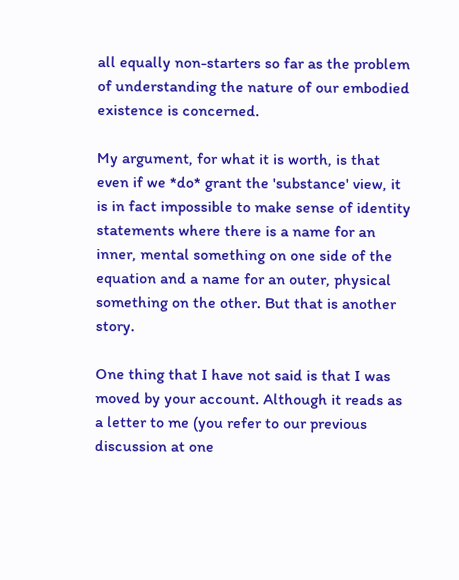all equally non-starters so far as the problem of understanding the nature of our embodied existence is concerned.

My argument, for what it is worth, is that even if we *do* grant the 'substance' view, it is in fact impossible to make sense of identity statements where there is a name for an inner, mental something on one side of the equation and a name for an outer, physical something on the other. But that is another story.

One thing that I have not said is that I was moved by your account. Although it reads as a letter to me (you refer to our previous discussion at one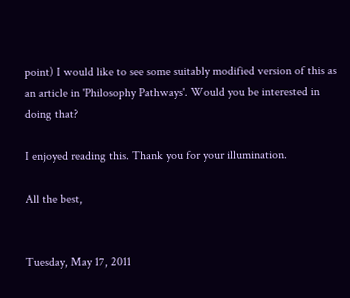point) I would like to see some suitably modified version of this as an article in 'Philosophy Pathways'. Would you be interested in doing that?

I enjoyed reading this. Thank you for your illumination.

All the best,


Tuesday, May 17, 2011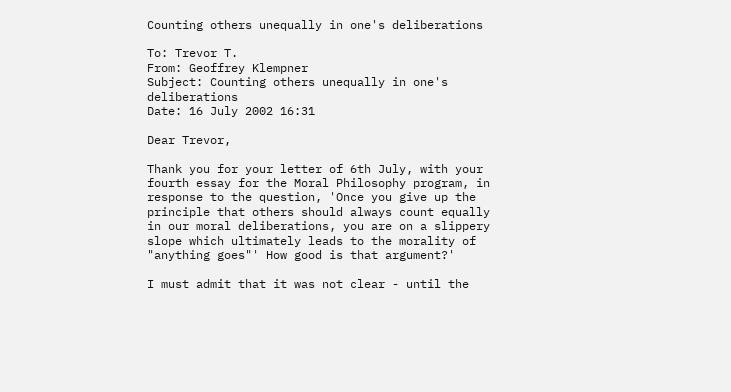Counting others unequally in one's deliberations

To: Trevor T.
From: Geoffrey Klempner
Subject: Counting others unequally in one's deliberations
Date: 16 July 2002 16:31

Dear Trevor,

Thank you for your letter of 6th July, with your fourth essay for the Moral Philosophy program, in response to the question, 'Once you give up the principle that others should always count equally in our moral deliberations, you are on a slippery slope which ultimately leads to the morality of "anything goes"' How good is that argument?'

I must admit that it was not clear - until the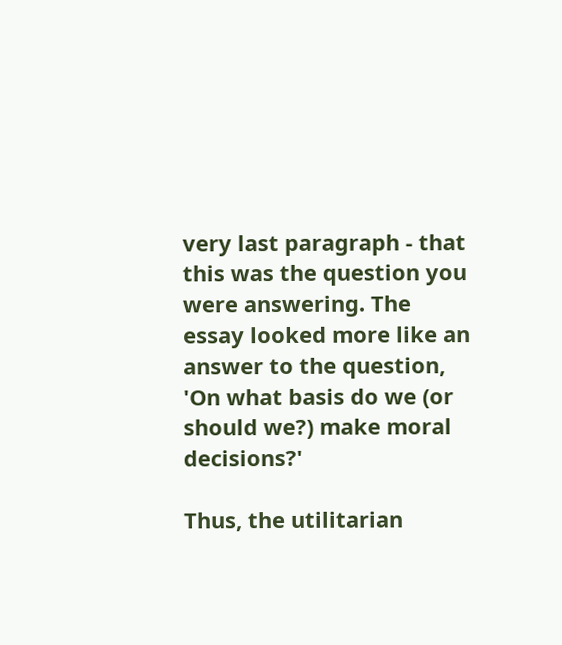very last paragraph - that this was the question you were answering. The essay looked more like an answer to the question, 'On what basis do we (or should we?) make moral decisions?'

Thus, the utilitarian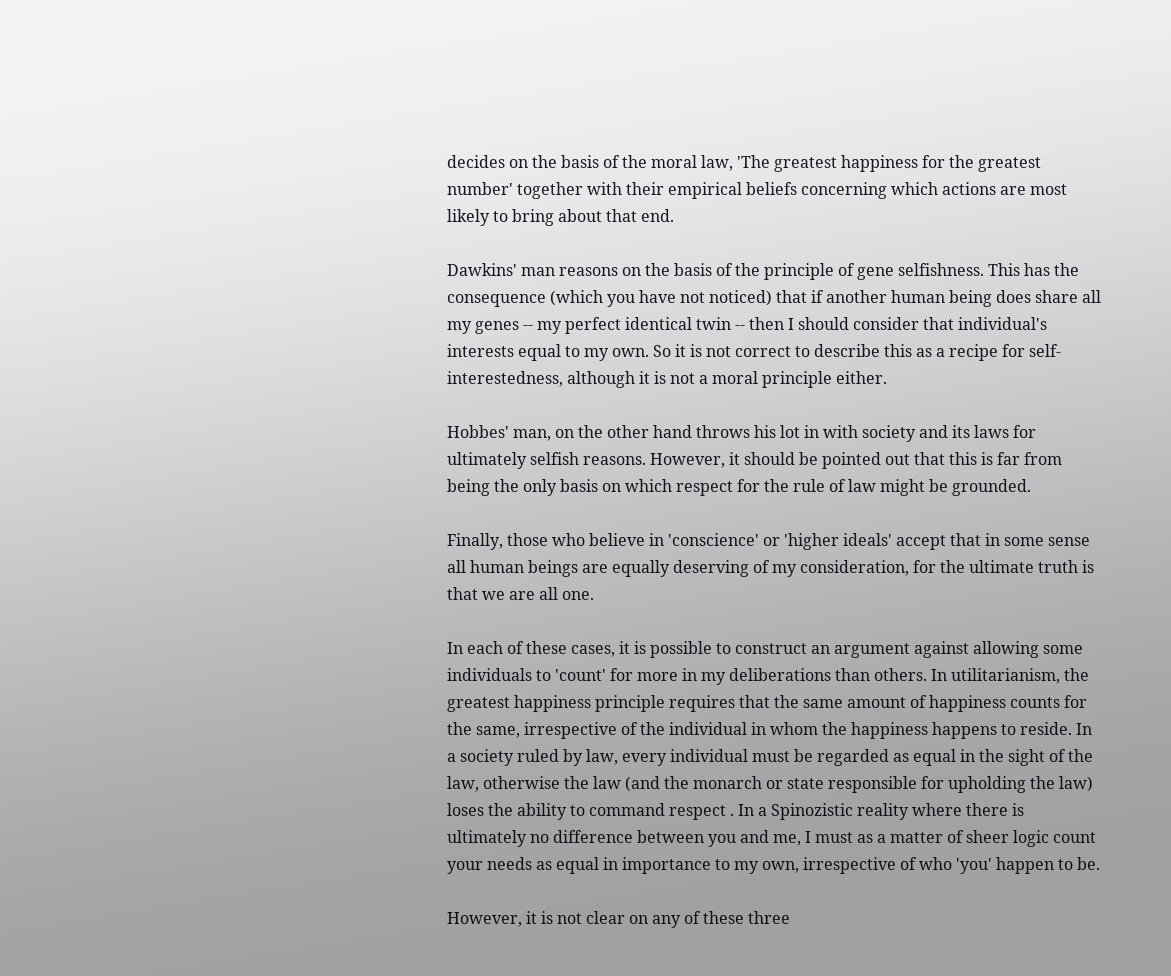decides on the basis of the moral law, 'The greatest happiness for the greatest number' together with their empirical beliefs concerning which actions are most likely to bring about that end.

Dawkins' man reasons on the basis of the principle of gene selfishness. This has the consequence (which you have not noticed) that if another human being does share all my genes -- my perfect identical twin -- then I should consider that individual's interests equal to my own. So it is not correct to describe this as a recipe for self-interestedness, although it is not a moral principle either.

Hobbes' man, on the other hand throws his lot in with society and its laws for ultimately selfish reasons. However, it should be pointed out that this is far from being the only basis on which respect for the rule of law might be grounded.

Finally, those who believe in 'conscience' or 'higher ideals' accept that in some sense all human beings are equally deserving of my consideration, for the ultimate truth is that we are all one.

In each of these cases, it is possible to construct an argument against allowing some individuals to 'count' for more in my deliberations than others. In utilitarianism, the greatest happiness principle requires that the same amount of happiness counts for the same, irrespective of the individual in whom the happiness happens to reside. In a society ruled by law, every individual must be regarded as equal in the sight of the law, otherwise the law (and the monarch or state responsible for upholding the law) loses the ability to command respect . In a Spinozistic reality where there is ultimately no difference between you and me, I must as a matter of sheer logic count your needs as equal in importance to my own, irrespective of who 'you' happen to be.

However, it is not clear on any of these three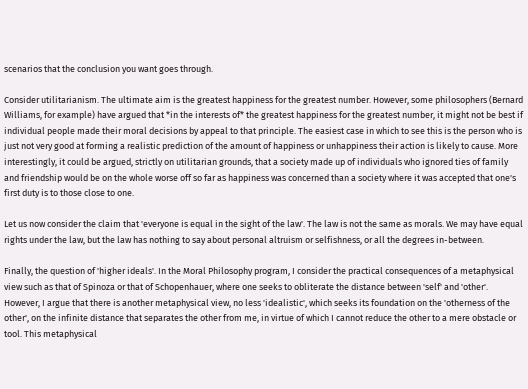scenarios that the conclusion you want goes through.

Consider utilitarianism. The ultimate aim is the greatest happiness for the greatest number. However, some philosophers (Bernard Williams, for example) have argued that *in the interests of* the greatest happiness for the greatest number, it might not be best if individual people made their moral decisions by appeal to that principle. The easiest case in which to see this is the person who is just not very good at forming a realistic prediction of the amount of happiness or unhappiness their action is likely to cause. More interestingly, it could be argued, strictly on utilitarian grounds, that a society made up of individuals who ignored ties of family and friendship would be on the whole worse off so far as happiness was concerned than a society where it was accepted that one's first duty is to those close to one.

Let us now consider the claim that 'everyone is equal in the sight of the law'. The law is not the same as morals. We may have equal rights under the law, but the law has nothing to say about personal altruism or selfishness, or all the degrees in-between.

Finally, the question of 'higher ideals'. In the Moral Philosophy program, I consider the practical consequences of a metaphysical view such as that of Spinoza or that of Schopenhauer, where one seeks to obliterate the distance between 'self' and 'other'. However, I argue that there is another metaphysical view, no less 'idealistic', which seeks its foundation on the 'otherness of the other', on the infinite distance that separates the other from me, in virtue of which I cannot reduce the other to a mere obstacle or tool. This metaphysical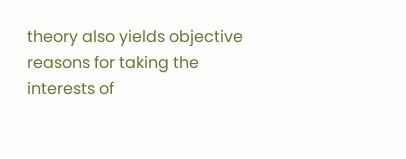theory also yields objective reasons for taking the interests of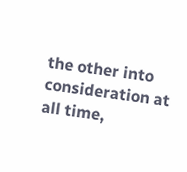the other into consideration at all time,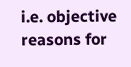i.e. objective reasons for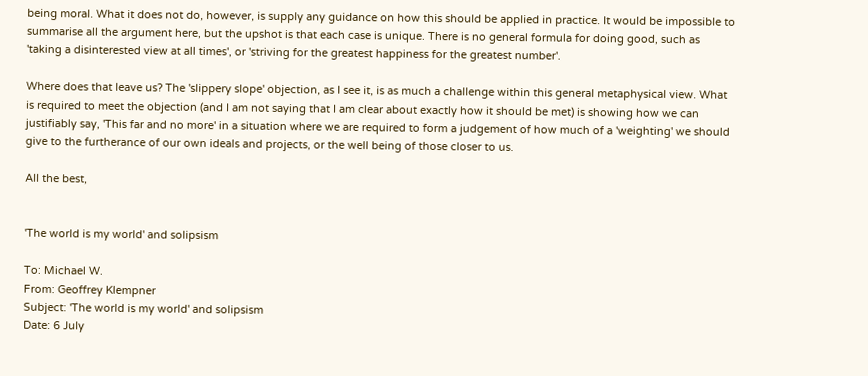being moral. What it does not do, however, is supply any guidance on how this should be applied in practice. It would be impossible to summarise all the argument here, but the upshot is that each case is unique. There is no general formula for doing good, such as 'taking a disinterested view at all times', or 'striving for the greatest happiness for the greatest number'.

Where does that leave us? The 'slippery slope' objection, as I see it, is as much a challenge within this general metaphysical view. What is required to meet the objection (and I am not saying that I am clear about exactly how it should be met) is showing how we can justifiably say, 'This far and no more' in a situation where we are required to form a judgement of how much of a 'weighting' we should give to the furtherance of our own ideals and projects, or the well being of those closer to us.

All the best,


'The world is my world' and solipsism

To: Michael W.
From: Geoffrey Klempner
Subject: 'The world is my world' and solipsism
Date: 6 July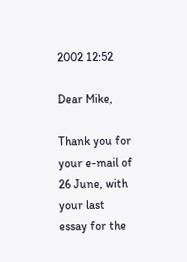2002 12:52

Dear Mike,

Thank you for your e-mail of 26 June, with your last essay for the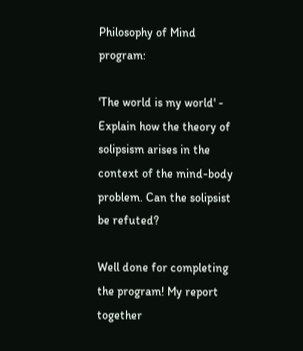Philosophy of Mind program:

'The world is my world' - Explain how the theory of solipsism arises in the context of the mind-body problem. Can the solipsist be refuted?

Well done for completing the program! My report together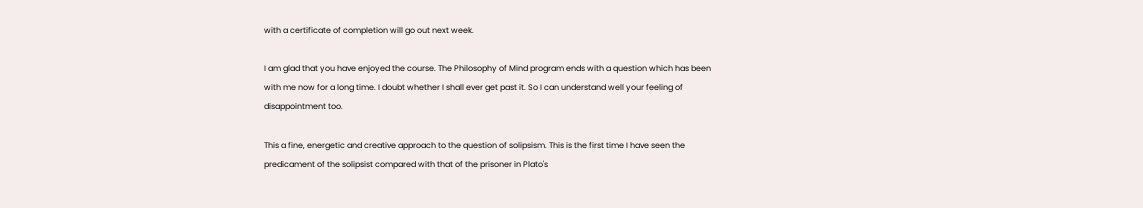with a certificate of completion will go out next week.

I am glad that you have enjoyed the course. The Philosophy of Mind program ends with a question which has been with me now for a long time. I doubt whether I shall ever get past it. So I can understand well your feeling of disappointment too.

This a fine, energetic and creative approach to the question of solipsism. This is the first time I have seen the predicament of the solipsist compared with that of the prisoner in Plato's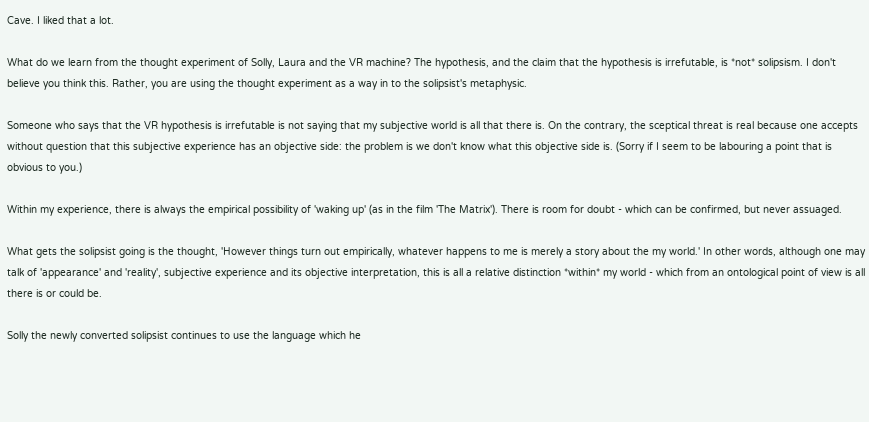Cave. I liked that a lot.

What do we learn from the thought experiment of Solly, Laura and the VR machine? The hypothesis, and the claim that the hypothesis is irrefutable, is *not* solipsism. I don't believe you think this. Rather, you are using the thought experiment as a way in to the solipsist's metaphysic.

Someone who says that the VR hypothesis is irrefutable is not saying that my subjective world is all that there is. On the contrary, the sceptical threat is real because one accepts without question that this subjective experience has an objective side: the problem is we don't know what this objective side is. (Sorry if I seem to be labouring a point that is obvious to you.)

Within my experience, there is always the empirical possibility of 'waking up' (as in the film 'The Matrix'). There is room for doubt - which can be confirmed, but never assuaged.

What gets the solipsist going is the thought, 'However things turn out empirically, whatever happens to me is merely a story about the my world.' In other words, although one may talk of 'appearance' and 'reality', subjective experience and its objective interpretation, this is all a relative distinction *within* my world - which from an ontological point of view is all there is or could be.

Solly the newly converted solipsist continues to use the language which he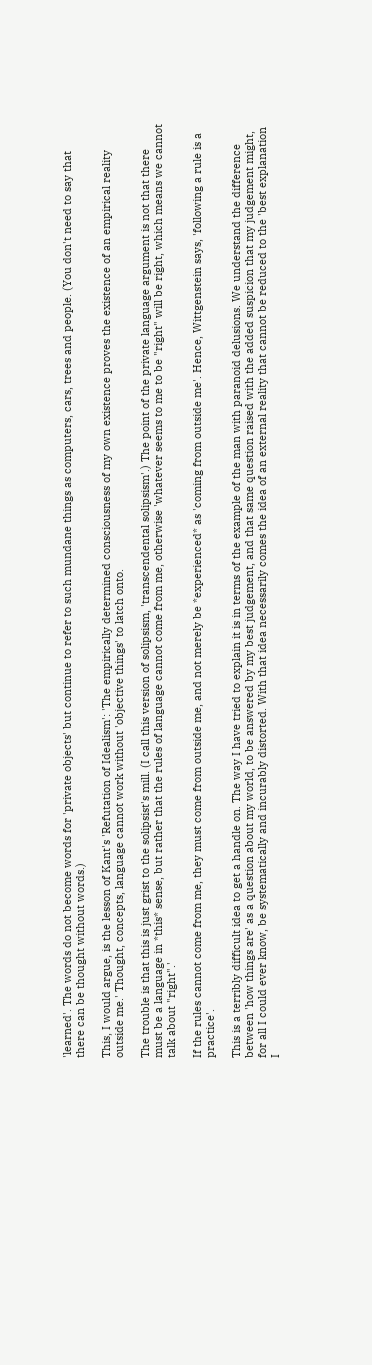'learned'. The words do not become words for 'private objects' but continue to refer to such mundane things as computers, cars, trees and people. (You don't need to say that there can be thought without words.)

This, I would argue, is the lesson of Kant's 'Refutation of Idealism': 'The empirically determined consciousness of my own existence proves the existence of an empirical reality outside me.' Thought, concepts, language cannot work without 'objective things' to latch onto.

The trouble is that this is just grist to the solipsist's mill. (I call this version of solipsism, 'transcendental solipsism'.) The point of the private language argument is not that there must be a language in *this* sense, but rather that the rules of language cannot come from me, otherwise 'whatever seems to me to be "right" will be right, which means we cannot talk about "right".'

If the rules cannot come from me, they must come from outside me, and not merely be *experienced* as 'coming from outside me'. Hence, Wittgenstein says, 'following a rule is a practice'.

This is a terribly difficult idea to get a handle on. The way I have tried to explain it is in terms of the example of the man with paranoid delusions. We understand the difference between 'how things are' as a question about my world, to be answered by my best judgement, and that same question raised with the added suspicion that my judgement might, for all I could ever know, be systematically and incurably distorted. With that idea necessarily comes the idea of an external reality that cannot be reduced to the 'best explanation I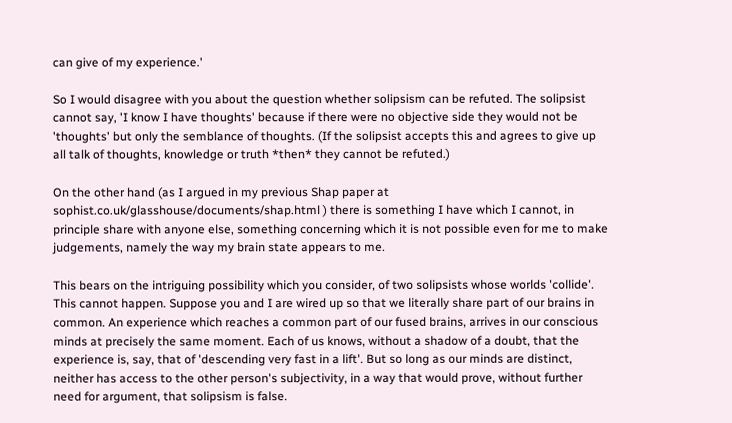can give of my experience.'

So I would disagree with you about the question whether solipsism can be refuted. The solipsist cannot say, 'I know I have thoughts' because if there were no objective side they would not be 'thoughts' but only the semblance of thoughts. (If the solipsist accepts this and agrees to give up all talk of thoughts, knowledge or truth *then* they cannot be refuted.)

On the other hand (as I argued in my previous Shap paper at sophist.co.uk/glasshouse/documents/shap.html ) there is something I have which I cannot, in principle share with anyone else, something concerning which it is not possible even for me to make judgements, namely the way my brain state appears to me.

This bears on the intriguing possibility which you consider, of two solipsists whose worlds 'collide'. This cannot happen. Suppose you and I are wired up so that we literally share part of our brains in common. An experience which reaches a common part of our fused brains, arrives in our conscious minds at precisely the same moment. Each of us knows, without a shadow of a doubt, that the experience is, say, that of 'descending very fast in a lift'. But so long as our minds are distinct, neither has access to the other person's subjectivity, in a way that would prove, without further need for argument, that solipsism is false.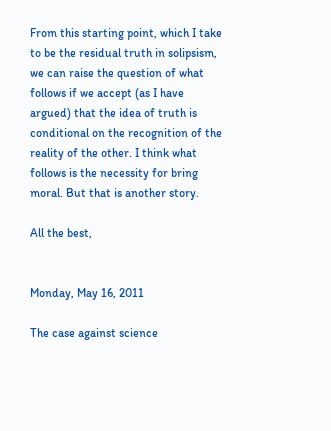From this starting point, which I take to be the residual truth in solipsism, we can raise the question of what follows if we accept (as I have argued) that the idea of truth is conditional on the recognition of the reality of the other. I think what follows is the necessity for bring moral. But that is another story.

All the best,


Monday, May 16, 2011

The case against science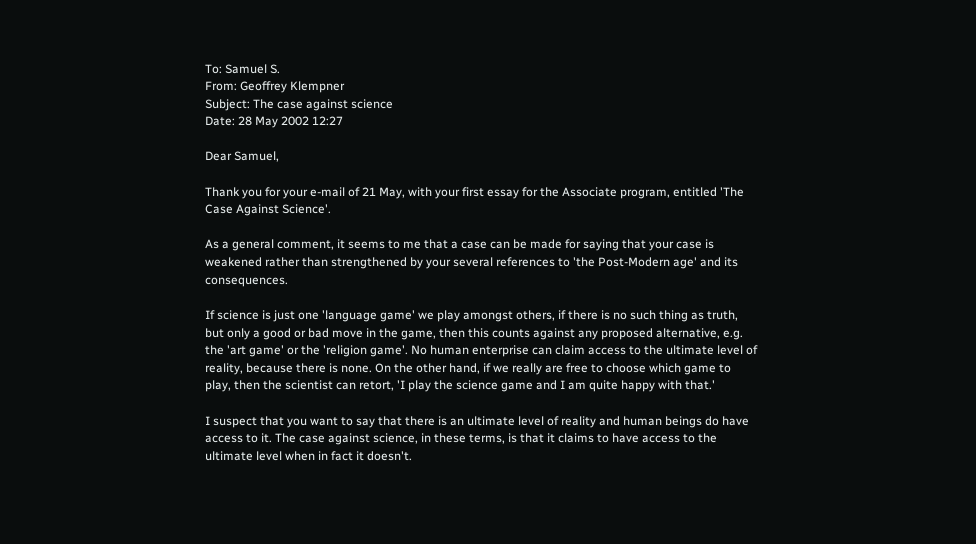To: Samuel S.
From: Geoffrey Klempner
Subject: The case against science
Date: 28 May 2002 12:27

Dear Samuel,

Thank you for your e-mail of 21 May, with your first essay for the Associate program, entitled 'The Case Against Science'.

As a general comment, it seems to me that a case can be made for saying that your case is weakened rather than strengthened by your several references to 'the Post-Modern age' and its consequences.

If science is just one 'language game' we play amongst others, if there is no such thing as truth, but only a good or bad move in the game, then this counts against any proposed alternative, e.g. the 'art game' or the 'religion game'. No human enterprise can claim access to the ultimate level of reality, because there is none. On the other hand, if we really are free to choose which game to play, then the scientist can retort, 'I play the science game and I am quite happy with that.'

I suspect that you want to say that there is an ultimate level of reality and human beings do have access to it. The case against science, in these terms, is that it claims to have access to the ultimate level when in fact it doesn't.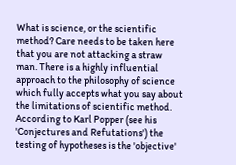What is science, or the scientific method? Care needs to be taken here that you are not attacking a straw man. There is a highly influential approach to the philosophy of science which fully accepts what you say about the limitations of scientific method. According to Karl Popper (see his 'Conjectures and Refutations') the testing of hypotheses is the 'objective'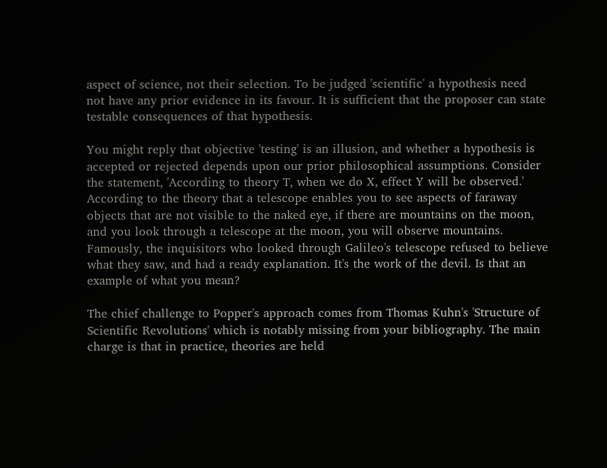aspect of science, not their selection. To be judged 'scientific' a hypothesis need not have any prior evidence in its favour. It is sufficient that the proposer can state testable consequences of that hypothesis.

You might reply that objective 'testing' is an illusion, and whether a hypothesis is accepted or rejected depends upon our prior philosophical assumptions. Consider the statement, 'According to theory T, when we do X, effect Y will be observed.' According to the theory that a telescope enables you to see aspects of faraway objects that are not visible to the naked eye, if there are mountains on the moon, and you look through a telescope at the moon, you will observe mountains. Famously, the inquisitors who looked through Galileo's telescope refused to believe what they saw, and had a ready explanation. It's the work of the devil. Is that an example of what you mean?

The chief challenge to Popper's approach comes from Thomas Kuhn's 'Structure of Scientific Revolutions' which is notably missing from your bibliography. The main charge is that in practice, theories are held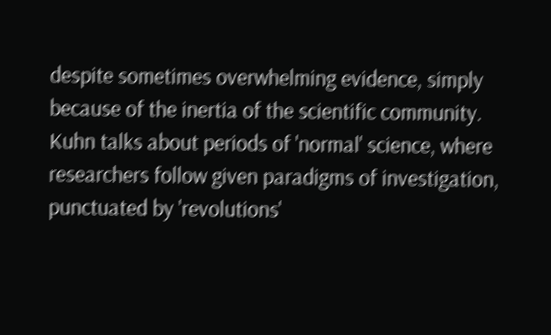despite sometimes overwhelming evidence, simply because of the inertia of the scientific community. Kuhn talks about periods of 'normal' science, where researchers follow given paradigms of investigation, punctuated by 'revolutions'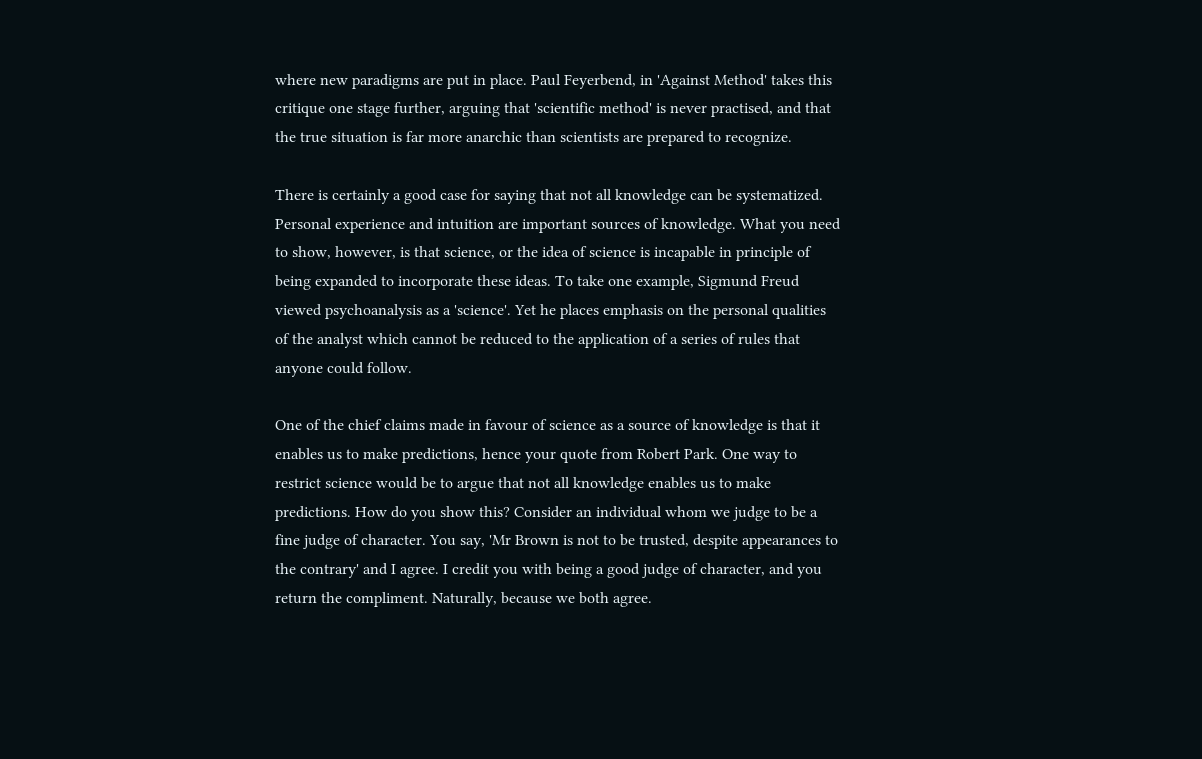where new paradigms are put in place. Paul Feyerbend, in 'Against Method' takes this critique one stage further, arguing that 'scientific method' is never practised, and that the true situation is far more anarchic than scientists are prepared to recognize.

There is certainly a good case for saying that not all knowledge can be systematized. Personal experience and intuition are important sources of knowledge. What you need to show, however, is that science, or the idea of science is incapable in principle of being expanded to incorporate these ideas. To take one example, Sigmund Freud viewed psychoanalysis as a 'science'. Yet he places emphasis on the personal qualities of the analyst which cannot be reduced to the application of a series of rules that anyone could follow.

One of the chief claims made in favour of science as a source of knowledge is that it enables us to make predictions, hence your quote from Robert Park. One way to restrict science would be to argue that not all knowledge enables us to make predictions. How do you show this? Consider an individual whom we judge to be a fine judge of character. You say, 'Mr Brown is not to be trusted, despite appearances to the contrary' and I agree. I credit you with being a good judge of character, and you return the compliment. Naturally, because we both agree.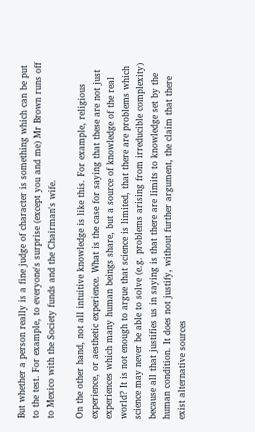But whether a person really is a fine judge of character is something which can be put to the test. For example, to everyone's surprise (except you and me) Mr Brown runs off to Mexico with the Society funds and the Chairman's wife.

On the other hand, not all intuitive knowledge is like this. For example, religious experience, or aesthetic experience. What is the case for saying that these are not just experiences which many human beings share, but a source of knowledge of the real world? It is not enough to argue that science is limited, that there are problems which science may never be able to solve (e.g. problems arising from irreducible complexity) because all that justifies us in saying is that there are limits to knowledge set by the human condition. It does not justify, without further argument, the claim that there exist alternative sources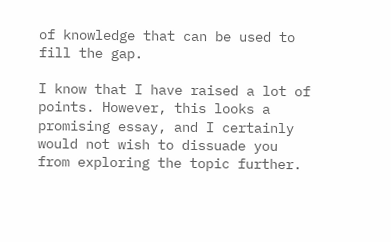of knowledge that can be used to fill the gap.

I know that I have raised a lot of points. However, this looks a promising essay, and I certainly would not wish to dissuade you from exploring the topic further.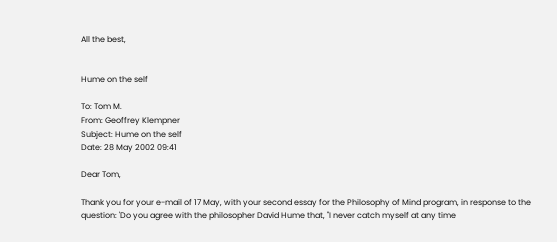All the best,


Hume on the self

To: Tom M.
From: Geoffrey Klempner
Subject: Hume on the self
Date: 28 May 2002 09:41

Dear Tom,

Thank you for your e-mail of 17 May, with your second essay for the Philosophy of Mind program, in response to the question: 'Do you agree with the philosopher David Hume that, "I never catch myself at any time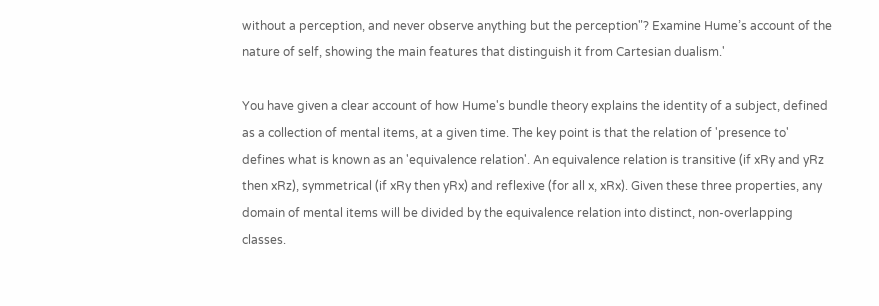without a perception, and never observe anything but the perception"? Examine Hume’s account of the nature of self, showing the main features that distinguish it from Cartesian dualism.'

You have given a clear account of how Hume's bundle theory explains the identity of a subject, defined as a collection of mental items, at a given time. The key point is that the relation of 'presence to' defines what is known as an 'equivalence relation'. An equivalence relation is transitive (if xRy and yRz then xRz), symmetrical (if xRy then yRx) and reflexive (for all x, xRx). Given these three properties, any domain of mental items will be divided by the equivalence relation into distinct, non-overlapping classes.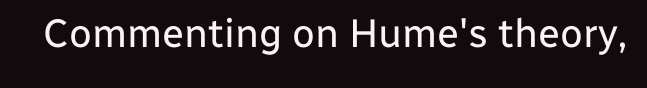Commenting on Hume's theory,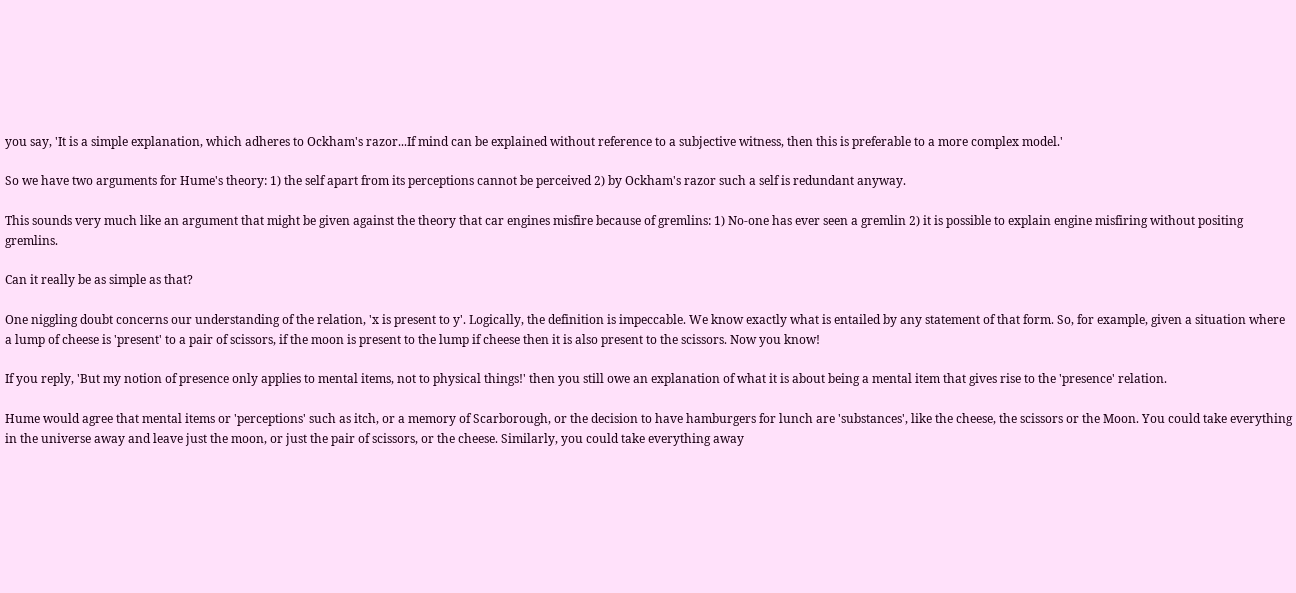you say, 'It is a simple explanation, which adheres to Ockham's razor...If mind can be explained without reference to a subjective witness, then this is preferable to a more complex model.'

So we have two arguments for Hume's theory: 1) the self apart from its perceptions cannot be perceived 2) by Ockham's razor such a self is redundant anyway.

This sounds very much like an argument that might be given against the theory that car engines misfire because of gremlins: 1) No-one has ever seen a gremlin 2) it is possible to explain engine misfiring without positing gremlins.

Can it really be as simple as that?

One niggling doubt concerns our understanding of the relation, 'x is present to y'. Logically, the definition is impeccable. We know exactly what is entailed by any statement of that form. So, for example, given a situation where a lump of cheese is 'present' to a pair of scissors, if the moon is present to the lump if cheese then it is also present to the scissors. Now you know!

If you reply, 'But my notion of presence only applies to mental items, not to physical things!' then you still owe an explanation of what it is about being a mental item that gives rise to the 'presence' relation.

Hume would agree that mental items or 'perceptions' such as itch, or a memory of Scarborough, or the decision to have hamburgers for lunch are 'substances', like the cheese, the scissors or the Moon. You could take everything in the universe away and leave just the moon, or just the pair of scissors, or the cheese. Similarly, you could take everything away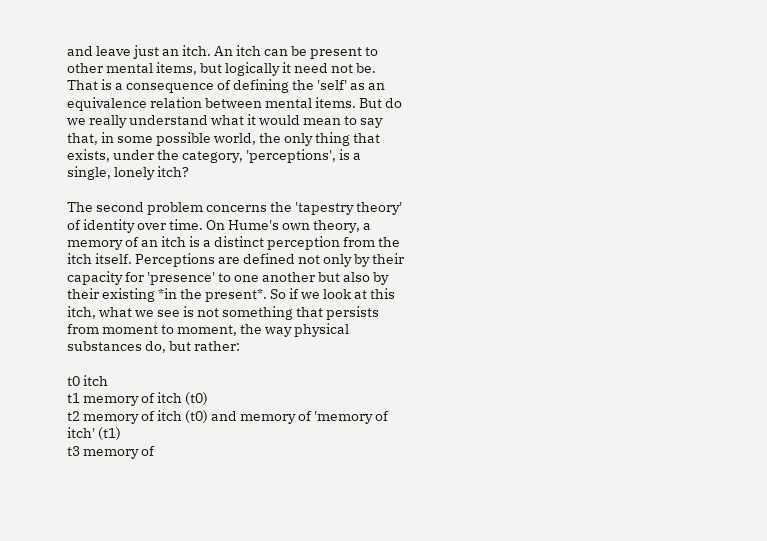and leave just an itch. An itch can be present to other mental items, but logically it need not be. That is a consequence of defining the 'self' as an equivalence relation between mental items. But do we really understand what it would mean to say that, in some possible world, the only thing that exists, under the category, 'perceptions', is a single, lonely itch?

The second problem concerns the 'tapestry theory' of identity over time. On Hume's own theory, a memory of an itch is a distinct perception from the itch itself. Perceptions are defined not only by their capacity for 'presence' to one another but also by their existing *in the present*. So if we look at this itch, what we see is not something that persists from moment to moment, the way physical substances do, but rather:

t0 itch
t1 memory of itch (t0)
t2 memory of itch (t0) and memory of 'memory of itch' (t1)
t3 memory of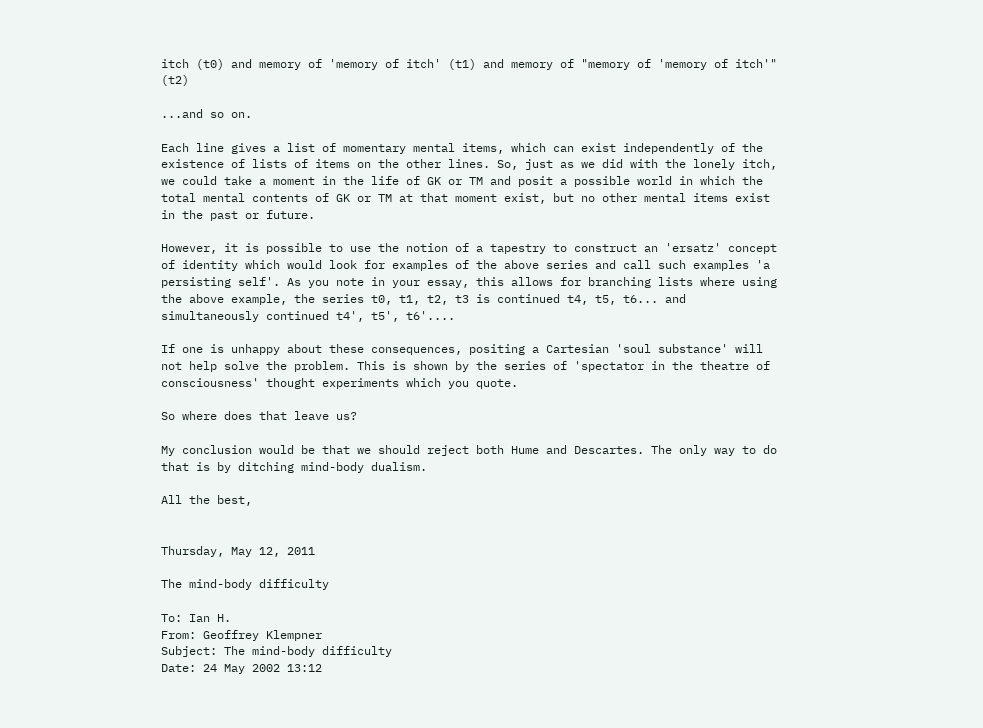itch (t0) and memory of 'memory of itch' (t1) and memory of "memory of 'memory of itch'" (t2)

...and so on.

Each line gives a list of momentary mental items, which can exist independently of the existence of lists of items on the other lines. So, just as we did with the lonely itch, we could take a moment in the life of GK or TM and posit a possible world in which the total mental contents of GK or TM at that moment exist, but no other mental items exist in the past or future.

However, it is possible to use the notion of a tapestry to construct an 'ersatz' concept of identity which would look for examples of the above series and call such examples 'a persisting self'. As you note in your essay, this allows for branching lists where using the above example, the series t0, t1, t2, t3 is continued t4, t5, t6... and simultaneously continued t4', t5', t6'....

If one is unhappy about these consequences, positing a Cartesian 'soul substance' will not help solve the problem. This is shown by the series of 'spectator in the theatre of consciousness' thought experiments which you quote.

So where does that leave us?

My conclusion would be that we should reject both Hume and Descartes. The only way to do that is by ditching mind-body dualism.

All the best,


Thursday, May 12, 2011

The mind-body difficulty

To: Ian H.
From: Geoffrey Klempner
Subject: The mind-body difficulty
Date: 24 May 2002 13:12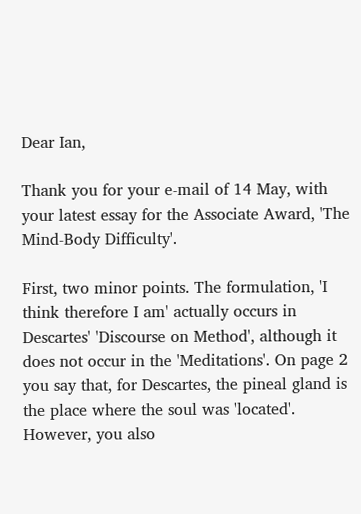Dear Ian,

Thank you for your e-mail of 14 May, with your latest essay for the Associate Award, 'The Mind-Body Difficulty'.

First, two minor points. The formulation, 'I think therefore I am' actually occurs in Descartes' 'Discourse on Method', although it does not occur in the 'Meditations'. On page 2 you say that, for Descartes, the pineal gland is the place where the soul was 'located'. However, you also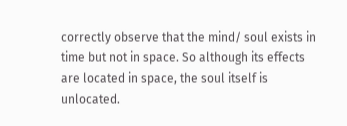correctly observe that the mind/ soul exists in time but not in space. So although its effects are located in space, the soul itself is unlocated.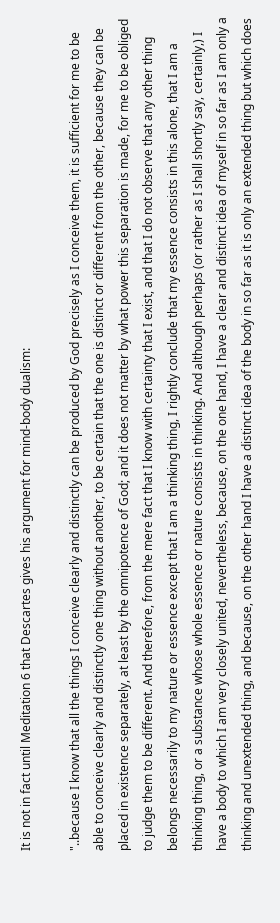It is not in fact until Meditation 6 that Descartes gives his argument for mind-body dualism:

"..because I know that all the things I conceive clearly and distinctly can be produced by God precisely as I conceive them, it is sufficient for me to be able to conceive clearly and distinctly one thing without another, to be certain that the one is distinct or different from the other, because they can be placed in existence separately, at least by the omnipotence of God; and it does not matter by what power this separation is made, for me to be obliged to judge them to be different. And therefore, from the mere fact that I know with certainty that I exist, and that I do not observe that any other thing belongs necessarily to my nature or essence except that I am a thinking thing, I rightly conclude that my essence consists in this alone, that I am a thinking thing, or a substance whose whole essence or nature consists in thinking. And although perhaps (or rather as I shall shortly say, certainly,) I have a body to which I am very closely united, nevertheless, because, on the one hand, I have a clear and distinct idea of myself in so far as I am only a thinking and unextended thing, and because, on the other hand I have a distinct idea of the body in so far as it is only an extended thing but which does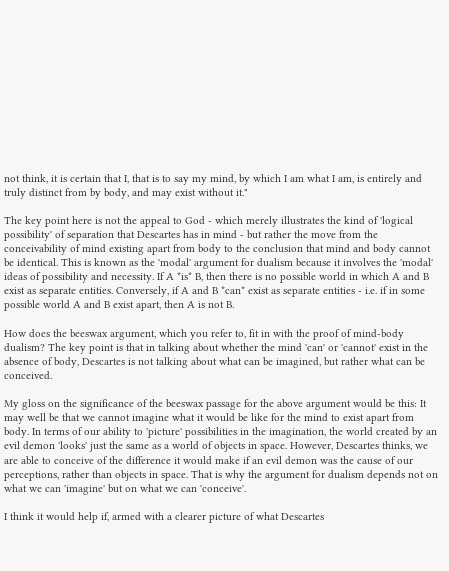not think, it is certain that I, that is to say my mind, by which I am what I am, is entirely and truly distinct from by body, and may exist without it."

The key point here is not the appeal to God - which merely illustrates the kind of 'logical possibility' of separation that Descartes has in mind - but rather the move from the conceivability of mind existing apart from body to the conclusion that mind and body cannot be identical. This is known as the 'modal' argument for dualism because it involves the 'modal' ideas of possibility and necessity. If A *is* B, then there is no possible world in which A and B exist as separate entities. Conversely, if A and B *can* exist as separate entities - i.e. if in some possible world A and B exist apart, then A is not B.

How does the beeswax argument, which you refer to, fit in with the proof of mind-body dualism? The key point is that in talking about whether the mind 'can' or 'cannot' exist in the absence of body, Descartes is not talking about what can be imagined, but rather what can be conceived.

My gloss on the significance of the beeswax passage for the above argument would be this: It may well be that we cannot imagine what it would be like for the mind to exist apart from body. In terms of our ability to 'picture' possibilities in the imagination, the world created by an evil demon 'looks' just the same as a world of objects in space. However, Descartes thinks, we are able to conceive of the difference it would make if an evil demon was the cause of our perceptions, rather than objects in space. That is why the argument for dualism depends not on what we can 'imagine' but on what we can 'conceive'.

I think it would help if, armed with a clearer picture of what Descartes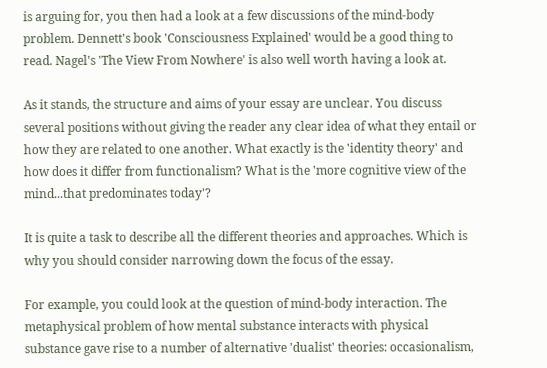is arguing for, you then had a look at a few discussions of the mind-body problem. Dennett's book 'Consciousness Explained' would be a good thing to read. Nagel's 'The View From Nowhere' is also well worth having a look at.

As it stands, the structure and aims of your essay are unclear. You discuss several positions without giving the reader any clear idea of what they entail or how they are related to one another. What exactly is the 'identity theory' and how does it differ from functionalism? What is the 'more cognitive view of the mind...that predominates today'?

It is quite a task to describe all the different theories and approaches. Which is why you should consider narrowing down the focus of the essay.

For example, you could look at the question of mind-body interaction. The metaphysical problem of how mental substance interacts with physical substance gave rise to a number of alternative 'dualist' theories: occasionalism,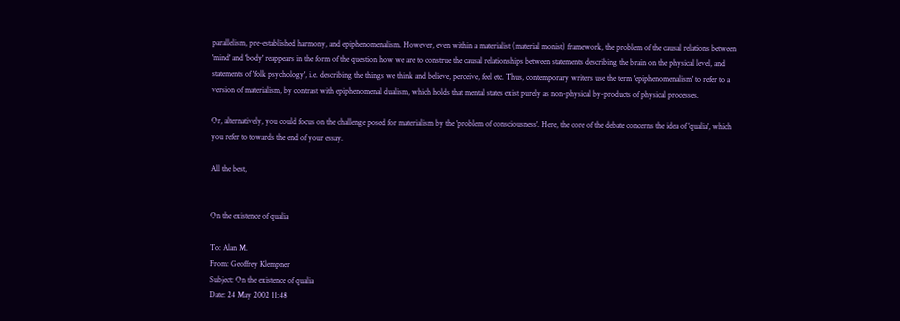parallelism, pre-established harmony, and epiphenomenalism. However, even within a materialist (material monist) framework, the problem of the causal relations between 'mind' and 'body' reappears in the form of the question how we are to construe the causal relationships between statements describing the brain on the physical level, and statements of 'folk psychology', i.e. describing the things we think and believe, perceive, feel etc. Thus, contemporary writers use the term 'epiphenomenalism' to refer to a version of materialism, by contrast with epiphenomenal dualism, which holds that mental states exist purely as non-physical by-products of physical processes.

Or, alternatively, you could focus on the challenge posed for materialism by the 'problem of consciousness'. Here, the core of the debate concerns the idea of 'qualia', which you refer to towards the end of your essay.

All the best,


On the existence of qualia

To: Alan M.
From: Geoffrey Klempner
Subject: On the existence of qualia
Date: 24 May 2002 11:48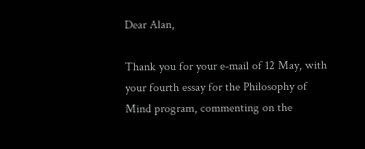Dear Alan,

Thank you for your e-mail of 12 May, with your fourth essay for the Philosophy of Mind program, commenting on the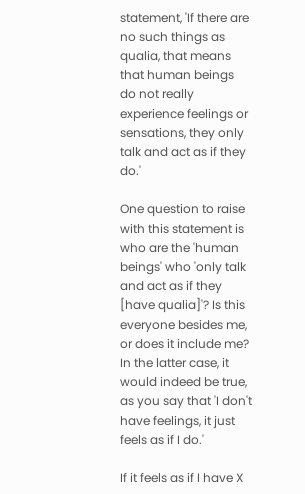statement, 'If there are no such things as qualia, that means that human beings do not really experience feelings or sensations, they only talk and act as if they do.'

One question to raise with this statement is who are the 'human beings' who 'only talk and act as if they [have qualia]'? Is this everyone besides me, or does it include me? In the latter case, it would indeed be true, as you say that 'I don't have feelings, it just feels as if I do.'

If it feels as if I have X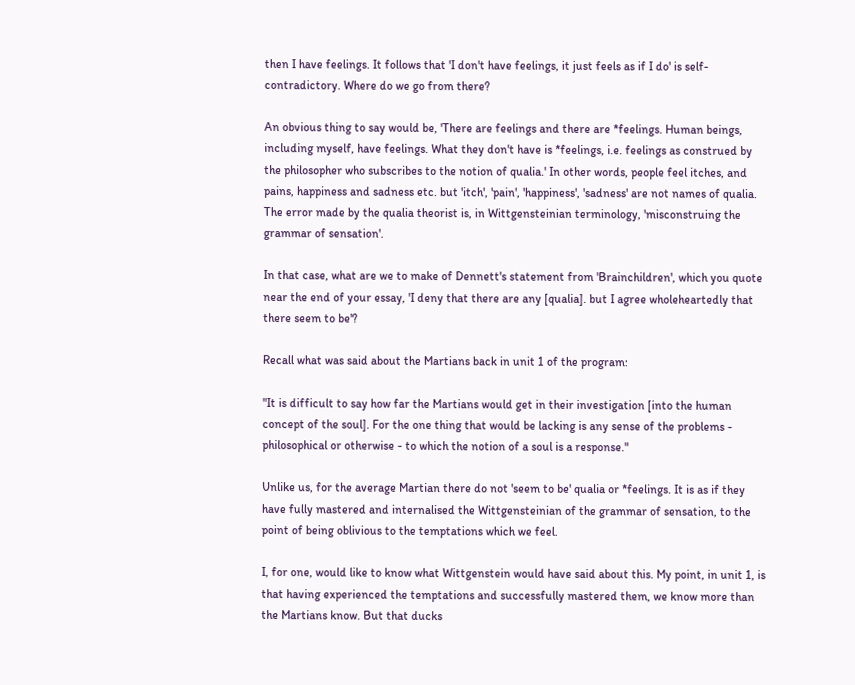then I have feelings. It follows that 'I don't have feelings, it just feels as if I do' is self-contradictory. Where do we go from there?

An obvious thing to say would be, 'There are feelings and there are *feelings. Human beings, including myself, have feelings. What they don't have is *feelings, i.e. feelings as construed by the philosopher who subscribes to the notion of qualia.' In other words, people feel itches, and pains, happiness and sadness etc. but 'itch', 'pain', 'happiness', 'sadness' are not names of qualia. The error made by the qualia theorist is, in Wittgensteinian terminology, 'misconstruing the grammar of sensation'.

In that case, what are we to make of Dennett's statement from 'Brainchildren', which you quote near the end of your essay, 'I deny that there are any [qualia]. but I agree wholeheartedly that there seem to be'?

Recall what was said about the Martians back in unit 1 of the program:

"It is difficult to say how far the Martians would get in their investigation [into the human concept of the soul]. For the one thing that would be lacking is any sense of the problems - philosophical or otherwise - to which the notion of a soul is a response."

Unlike us, for the average Martian there do not 'seem to be' qualia or *feelings. It is as if they have fully mastered and internalised the Wittgensteinian of the grammar of sensation, to the point of being oblivious to the temptations which we feel.

I, for one, would like to know what Wittgenstein would have said about this. My point, in unit 1, is that having experienced the temptations and successfully mastered them, we know more than the Martians know. But that ducks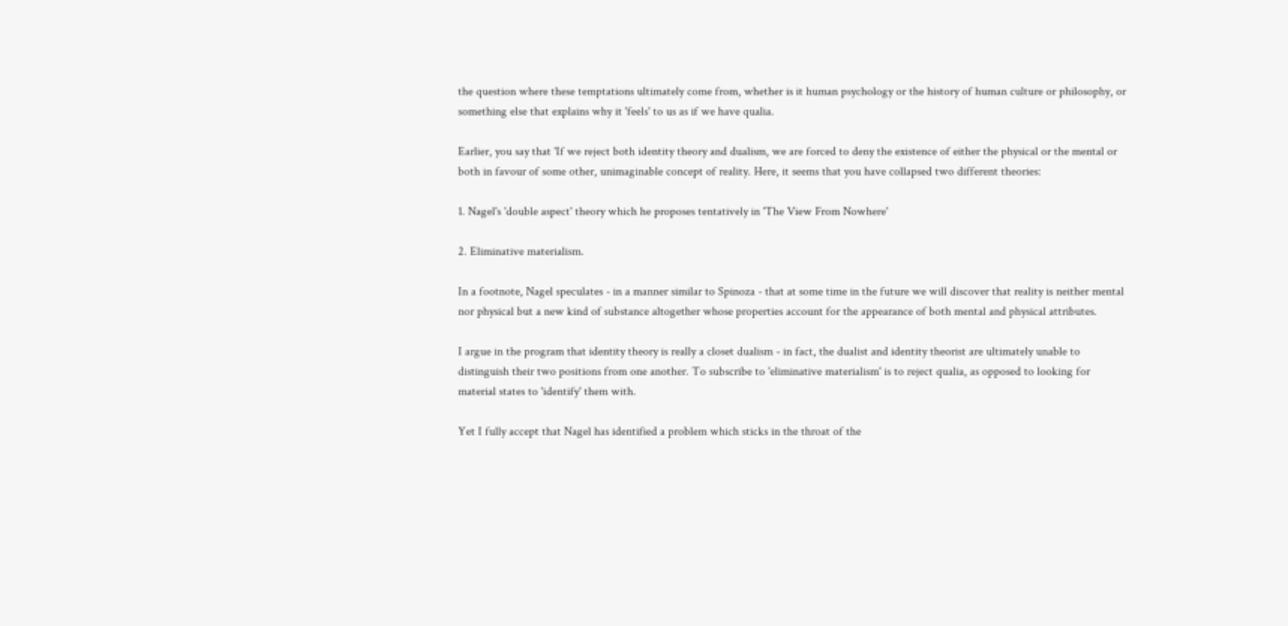the question where these temptations ultimately come from, whether is it human psychology or the history of human culture or philosophy, or something else that explains why it 'feels' to us as if we have qualia.

Earlier, you say that 'If we reject both identity theory and dualism, we are forced to deny the existence of either the physical or the mental or both in favour of some other, unimaginable concept of reality. Here, it seems that you have collapsed two different theories:

1. Nagel's 'double aspect' theory which he proposes tentatively in 'The View From Nowhere'

2. Eliminative materialism.

In a footnote, Nagel speculates - in a manner similar to Spinoza - that at some time in the future we will discover that reality is neither mental nor physical but a new kind of substance altogether whose properties account for the appearance of both mental and physical attributes.

I argue in the program that identity theory is really a closet dualism - in fact, the dualist and identity theorist are ultimately unable to distinguish their two positions from one another. To subscribe to 'eliminative materialism' is to reject qualia, as opposed to looking for material states to 'identify' them with.

Yet I fully accept that Nagel has identified a problem which sticks in the throat of the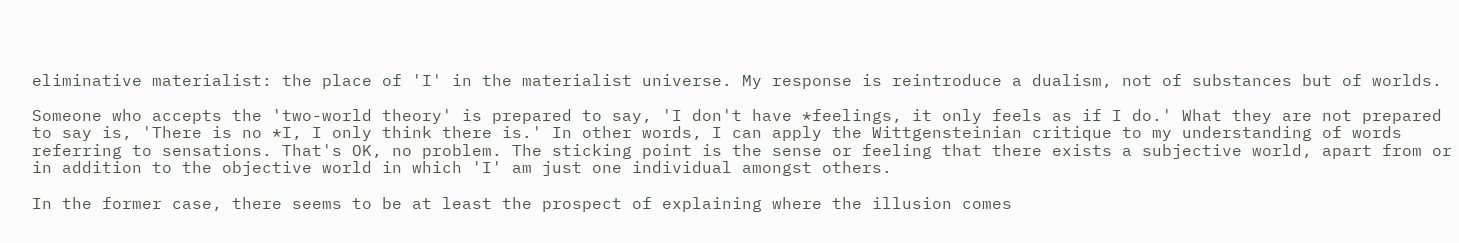eliminative materialist: the place of 'I' in the materialist universe. My response is reintroduce a dualism, not of substances but of worlds.

Someone who accepts the 'two-world theory' is prepared to say, 'I don't have *feelings, it only feels as if I do.' What they are not prepared to say is, 'There is no *I, I only think there is.' In other words, I can apply the Wittgensteinian critique to my understanding of words referring to sensations. That's OK, no problem. The sticking point is the sense or feeling that there exists a subjective world, apart from or in addition to the objective world in which 'I' am just one individual amongst others.

In the former case, there seems to be at least the prospect of explaining where the illusion comes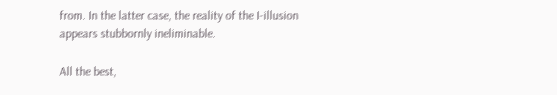from. In the latter case, the reality of the I-illusion appears stubbornly ineliminable.

All the best,